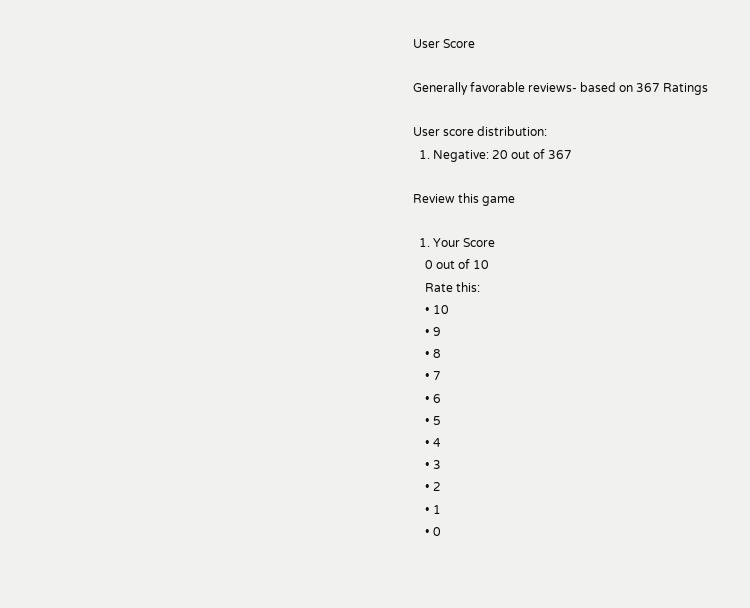User Score

Generally favorable reviews- based on 367 Ratings

User score distribution:
  1. Negative: 20 out of 367

Review this game

  1. Your Score
    0 out of 10
    Rate this:
    • 10
    • 9
    • 8
    • 7
    • 6
    • 5
    • 4
    • 3
    • 2
    • 1
    • 0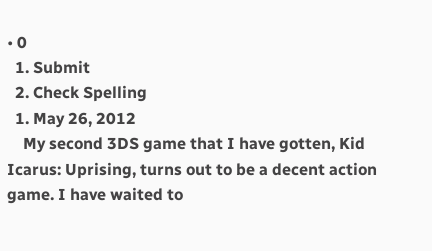• 0
  1. Submit
  2. Check Spelling
  1. May 26, 2012
    My second 3DS game that I have gotten, Kid Icarus: Uprising, turns out to be a decent action game. I have waited to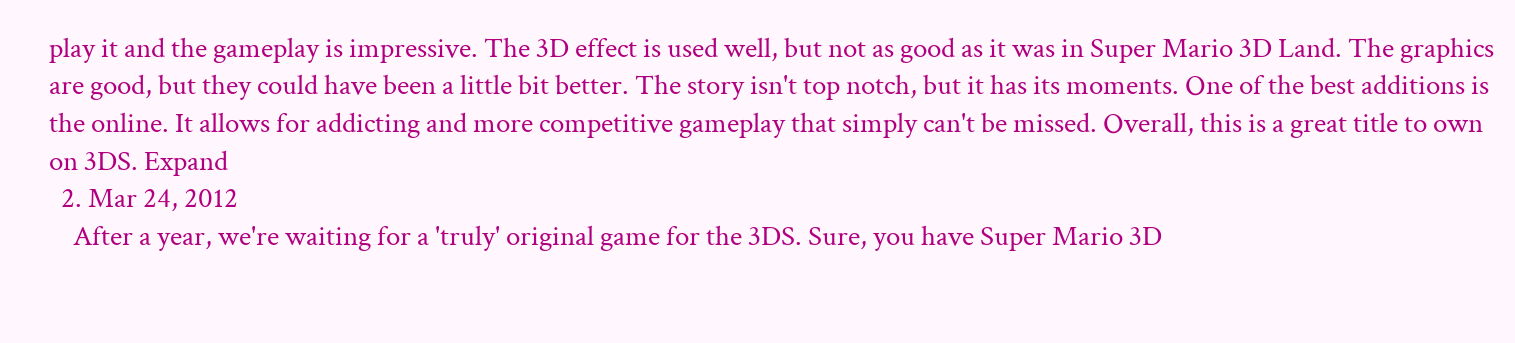play it and the gameplay is impressive. The 3D effect is used well, but not as good as it was in Super Mario 3D Land. The graphics are good, but they could have been a little bit better. The story isn't top notch, but it has its moments. One of the best additions is the online. It allows for addicting and more competitive gameplay that simply can't be missed. Overall, this is a great title to own on 3DS. Expand
  2. Mar 24, 2012
    After a year, we're waiting for a 'truly' original game for the 3DS. Sure, you have Super Mario 3D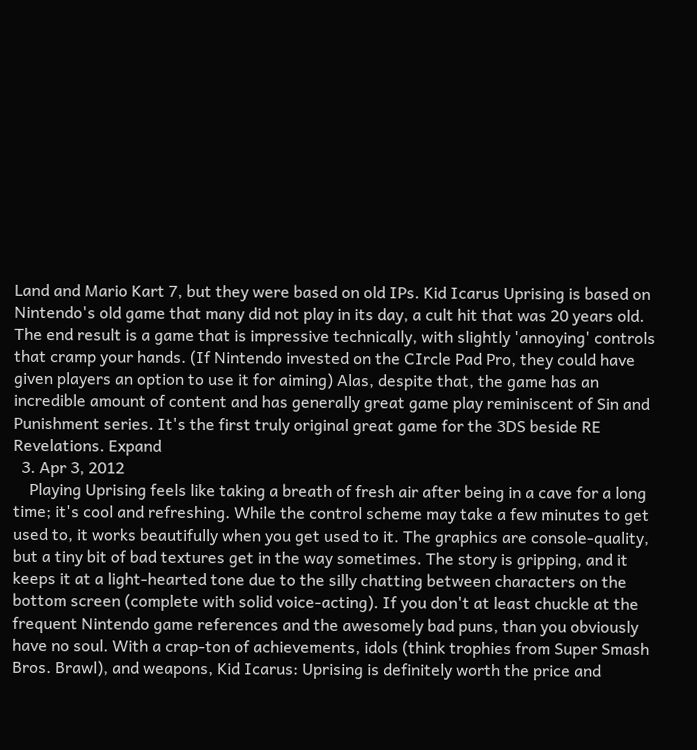Land and Mario Kart 7, but they were based on old IPs. Kid Icarus Uprising is based on Nintendo's old game that many did not play in its day, a cult hit that was 20 years old. The end result is a game that is impressive technically, with slightly 'annoying' controls that cramp your hands. (If Nintendo invested on the CIrcle Pad Pro, they could have given players an option to use it for aiming) Alas, despite that, the game has an incredible amount of content and has generally great game play reminiscent of Sin and Punishment series. It's the first truly original great game for the 3DS beside RE Revelations. Expand
  3. Apr 3, 2012
    Playing Uprising feels like taking a breath of fresh air after being in a cave for a long time; it's cool and refreshing. While the control scheme may take a few minutes to get used to, it works beautifully when you get used to it. The graphics are console-quality, but a tiny bit of bad textures get in the way sometimes. The story is gripping, and it keeps it at a light-hearted tone due to the silly chatting between characters on the bottom screen (complete with solid voice-acting). If you don't at least chuckle at the frequent Nintendo game references and the awesomely bad puns, than you obviously have no soul. With a crap-ton of achievements, idols (think trophies from Super Smash Bros. Brawl), and weapons, Kid Icarus: Uprising is definitely worth the price and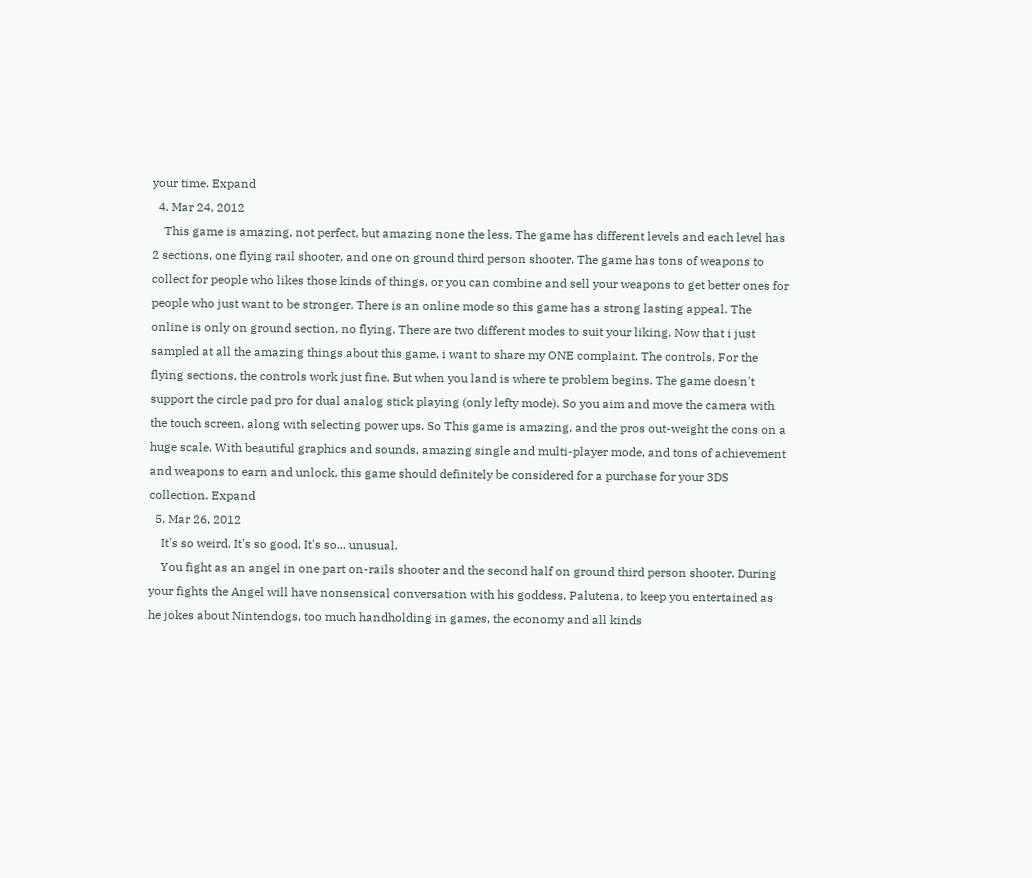your time. Expand
  4. Mar 24, 2012
    This game is amazing, not perfect, but amazing none the less. The game has different levels and each level has 2 sections, one flying rail shooter, and one on ground third person shooter. The game has tons of weapons to collect for people who likes those kinds of things, or you can combine and sell your weapons to get better ones for people who just want to be stronger. There is an online mode so this game has a strong lasting appeal. The online is only on ground section, no flying. There are two different modes to suit your liking. Now that i just sampled at all the amazing things about this game, i want to share my ONE complaint. The controls. For the flying sections, the controls work just fine. But when you land is where te problem begins. The game doesn't support the circle pad pro for dual analog stick playing (only lefty mode). So you aim and move the camera with the touch screen, along with selecting power ups. So This game is amazing, and the pros out-weight the cons on a huge scale. With beautiful graphics and sounds, amazing single and multi-player mode, and tons of achievement and weapons to earn and unlock, this game should definitely be considered for a purchase for your 3DS collection. Expand
  5. Mar 26, 2012
    It's so weird. It's so good. It's so... unusual.
    You fight as an angel in one part on-rails shooter and the second half on ground third person shooter. During your fights the Angel will have nonsensical conversation with his goddess, Palutena, to keep you entertained as he jokes about Nintendogs, too much handholding in games, the economy and all kinds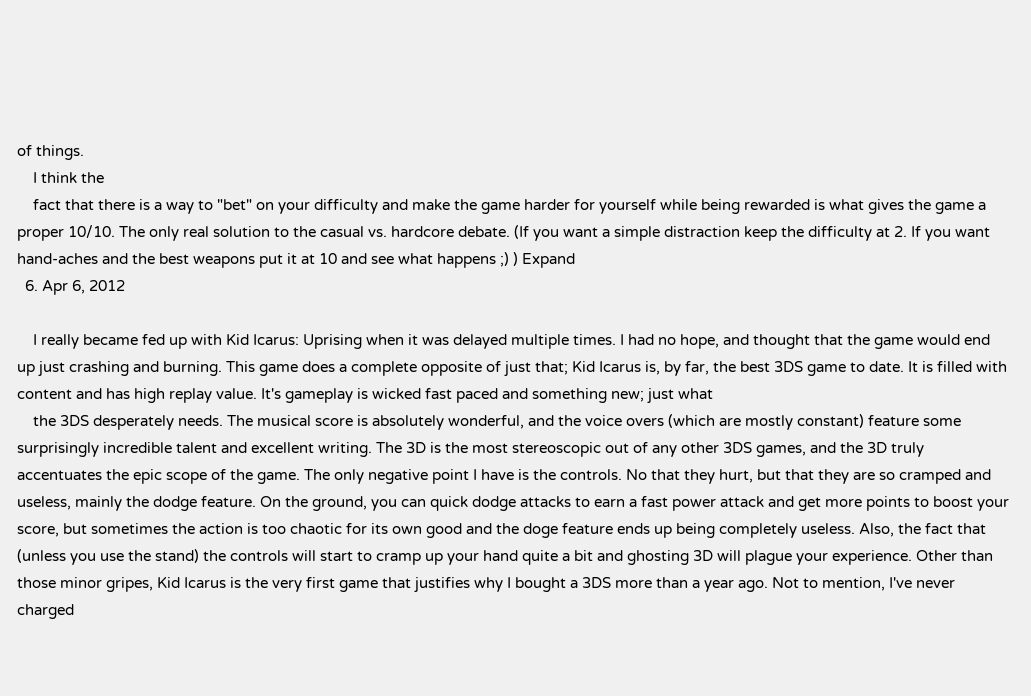of things.
    I think the
    fact that there is a way to "bet" on your difficulty and make the game harder for yourself while being rewarded is what gives the game a proper 10/10. The only real solution to the casual vs. hardcore debate. (If you want a simple distraction keep the difficulty at 2. If you want hand-aches and the best weapons put it at 10 and see what happens ;) ) Expand
  6. Apr 6, 2012

    I really became fed up with Kid Icarus: Uprising when it was delayed multiple times. I had no hope, and thought that the game would end up just crashing and burning. This game does a complete opposite of just that; Kid Icarus is, by far, the best 3DS game to date. It is filled with content and has high replay value. It's gameplay is wicked fast paced and something new; just what
    the 3DS desperately needs. The musical score is absolutely wonderful, and the voice overs (which are mostly constant) feature some surprisingly incredible talent and excellent writing. The 3D is the most stereoscopic out of any other 3DS games, and the 3D truly accentuates the epic scope of the game. The only negative point I have is the controls. No that they hurt, but that they are so cramped and useless, mainly the dodge feature. On the ground, you can quick dodge attacks to earn a fast power attack and get more points to boost your score, but sometimes the action is too chaotic for its own good and the doge feature ends up being completely useless. Also, the fact that (unless you use the stand) the controls will start to cramp up your hand quite a bit and ghosting 3D will plague your experience. Other than those minor gripes, Kid Icarus is the very first game that justifies why I bought a 3DS more than a year ago. Not to mention, I've never charged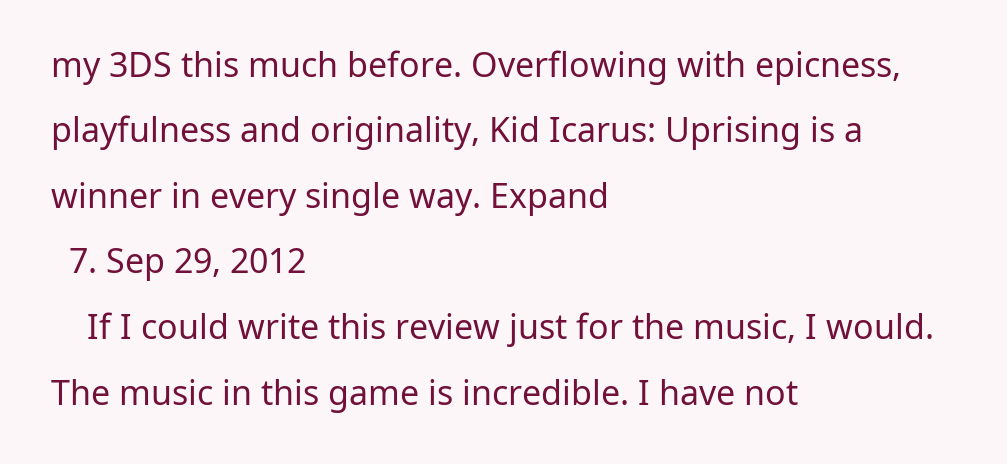my 3DS this much before. Overflowing with epicness, playfulness and originality, Kid Icarus: Uprising is a winner in every single way. Expand
  7. Sep 29, 2012
    If I could write this review just for the music, I would. The music in this game is incredible. I have not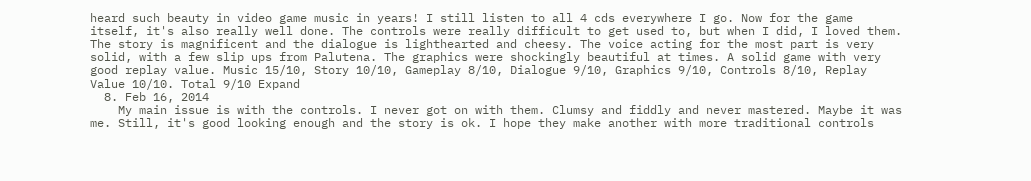heard such beauty in video game music in years! I still listen to all 4 cds everywhere I go. Now for the game itself, it's also really well done. The controls were really difficult to get used to, but when I did, I loved them. The story is magnificent and the dialogue is lighthearted and cheesy. The voice acting for the most part is very solid, with a few slip ups from Palutena. The graphics were shockingly beautiful at times. A solid game with very good replay value. Music 15/10, Story 10/10, Gameplay 8/10, Dialogue 9/10, Graphics 9/10, Controls 8/10, Replay Value 10/10. Total 9/10 Expand
  8. Feb 16, 2014
    My main issue is with the controls. I never got on with them. Clumsy and fiddly and never mastered. Maybe it was me. Still, it's good looking enough and the story is ok. I hope they make another with more traditional controls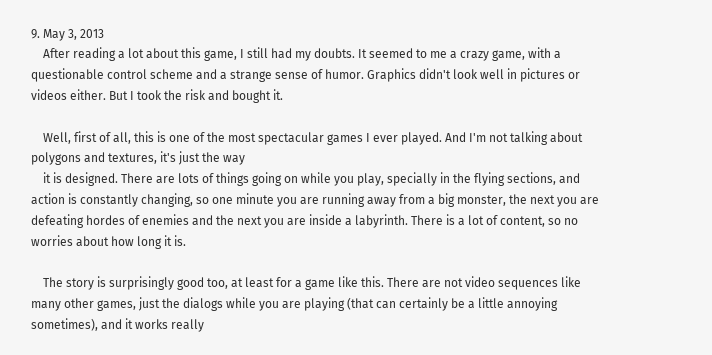9. May 3, 2013
    After reading a lot about this game, I still had my doubts. It seemed to me a crazy game, with a questionable control scheme and a strange sense of humor. Graphics didn't look well in pictures or videos either. But I took the risk and bought it.

    Well, first of all, this is one of the most spectacular games I ever played. And I'm not talking about polygons and textures, it's just the way
    it is designed. There are lots of things going on while you play, specially in the flying sections, and action is constantly changing, so one minute you are running away from a big monster, the next you are defeating hordes of enemies and the next you are inside a labyrinth. There is a lot of content, so no worries about how long it is.

    The story is surprisingly good too, at least for a game like this. There are not video sequences like many other games, just the dialogs while you are playing (that can certainly be a little annoying sometimes), and it works really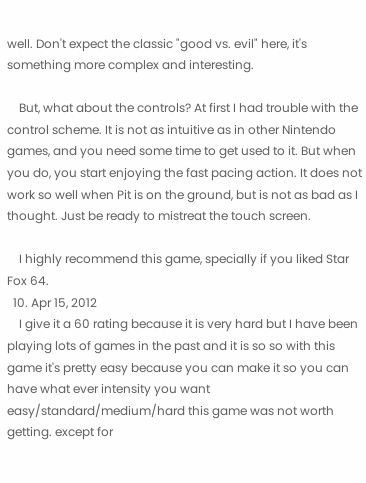well. Don't expect the classic "good vs. evil" here, it's something more complex and interesting.

    But, what about the controls? At first I had trouble with the control scheme. It is not as intuitive as in other Nintendo games, and you need some time to get used to it. But when you do, you start enjoying the fast pacing action. It does not work so well when Pit is on the ground, but is not as bad as I thought. Just be ready to mistreat the touch screen.

    I highly recommend this game, specially if you liked Star Fox 64.
  10. Apr 15, 2012
    I give it a 60 rating because it is very hard but I have been playing lots of games in the past and it is so so with this game it's pretty easy because you can make it so you can have what ever intensity you want easy/standard/medium/hard this game was not worth getting. except for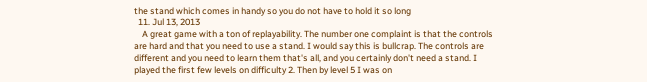the stand which comes in handy so you do not have to hold it so long
  11. Jul 13, 2013
    A great game with a ton of replayability. The number one complaint is that the controls are hard and that you need to use a stand. I would say this is bullcrap. The controls are different and you need to learn them that's all, and you certainly don't need a stand. I played the first few levels on difficulty 2. Then by level 5 I was on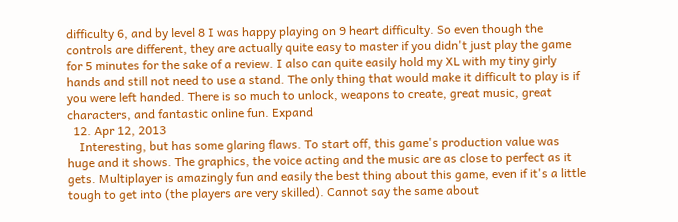difficulty 6, and by level 8 I was happy playing on 9 heart difficulty. So even though the controls are different, they are actually quite easy to master if you didn't just play the game for 5 minutes for the sake of a review. I also can quite easily hold my XL with my tiny girly hands and still not need to use a stand. The only thing that would make it difficult to play is if you were left handed. There is so much to unlock, weapons to create, great music, great characters, and fantastic online fun. Expand
  12. Apr 12, 2013
    Interesting, but has some glaring flaws. To start off, this game's production value was huge and it shows. The graphics, the voice acting and the music are as close to perfect as it gets. Multiplayer is amazingly fun and easily the best thing about this game, even if it's a little tough to get into (the players are very skilled). Cannot say the same about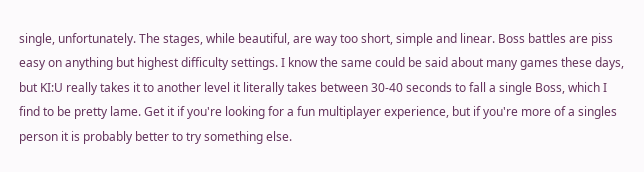single, unfortunately. The stages, while beautiful, are way too short, simple and linear. Boss battles are piss easy on anything but highest difficulty settings. I know the same could be said about many games these days, but KI:U really takes it to another level it literally takes between 30-40 seconds to fall a single Boss, which I find to be pretty lame. Get it if you're looking for a fun multiplayer experience, but if you're more of a singles person it is probably better to try something else.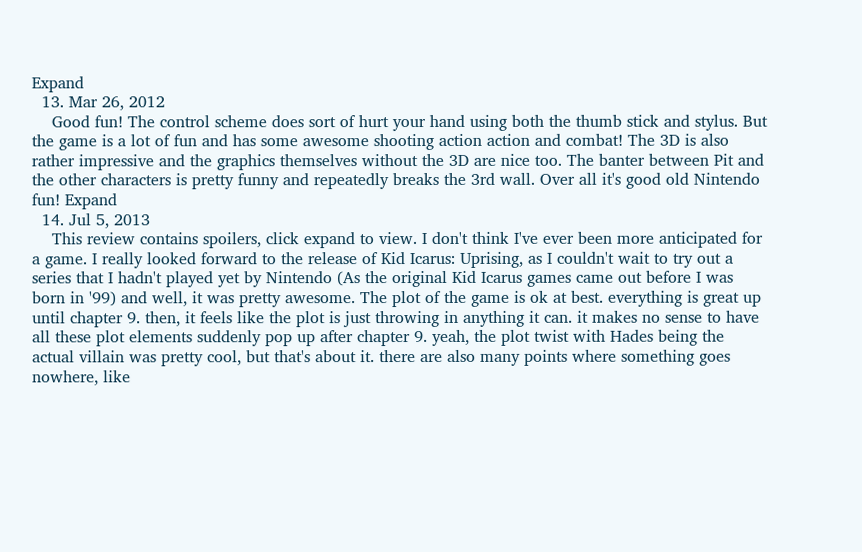Expand
  13. Mar 26, 2012
    Good fun! The control scheme does sort of hurt your hand using both the thumb stick and stylus. But the game is a lot of fun and has some awesome shooting action action and combat! The 3D is also rather impressive and the graphics themselves without the 3D are nice too. The banter between Pit and the other characters is pretty funny and repeatedly breaks the 3rd wall. Over all it's good old Nintendo fun! Expand
  14. Jul 5, 2013
    This review contains spoilers, click expand to view. I don't think I've ever been more anticipated for a game. I really looked forward to the release of Kid Icarus: Uprising, as I couldn't wait to try out a series that I hadn't played yet by Nintendo (As the original Kid Icarus games came out before I was born in '99) and well, it was pretty awesome. The plot of the game is ok at best. everything is great up until chapter 9. then, it feels like the plot is just throwing in anything it can. it makes no sense to have all these plot elements suddenly pop up after chapter 9. yeah, the plot twist with Hades being the actual villain was pretty cool, but that's about it. there are also many points where something goes nowhere, like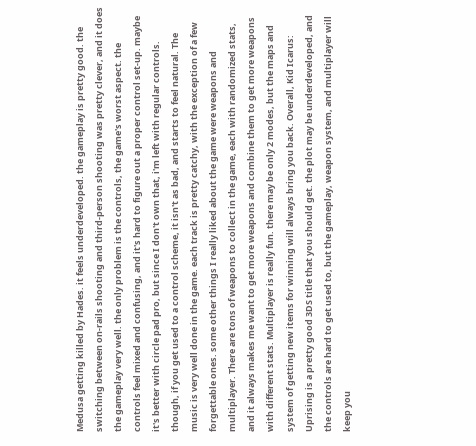Medusa getting killed by Hades. it feels underdeveloped. the gameplay is pretty good. the switching between on-rails shooting and third-person shooting was pretty clever, and it does the gameplay very well. the only problem is the controls, the game's worst aspect. the controls feel mixed and confusing, and it's hard to figure out a proper control set-up. maybe it's better with circle pad pro, but since I don't own that, i'm left with regular controls. though, if you get used to a control scheme, it isn't as bad, and starts to feel natural. The music is very well done in the game. each track is pretty catchy, with the exception of a few forgettable ones. some other things I really liked about the game were weapons and multiplayer. There are tons of weapons to collect in the game, each with randomized stats, and it always makes me want to get more weapons and combine them to get more weapons with different stats. Multiplayer is really fun. there may be only 2 modes, but the maps and system of getting new items for winning will always bring you back. Overall, Kid Icarus: Uprising is a pretty good 3DS title that you should get. the plot may be underdeveloped, and the controls are hard to get used to, but the gameplay, weapon system, and multiplayer will keep you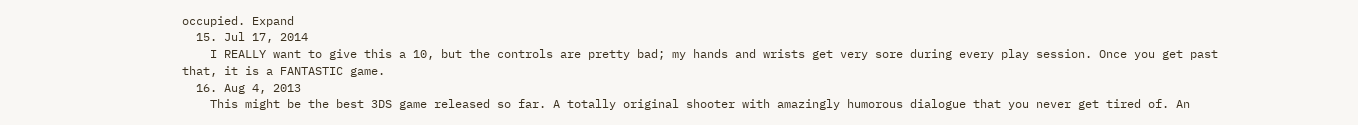occupied. Expand
  15. Jul 17, 2014
    I REALLY want to give this a 10, but the controls are pretty bad; my hands and wrists get very sore during every play session. Once you get past that, it is a FANTASTIC game.
  16. Aug 4, 2013
    This might be the best 3DS game released so far. A totally original shooter with amazingly humorous dialogue that you never get tired of. An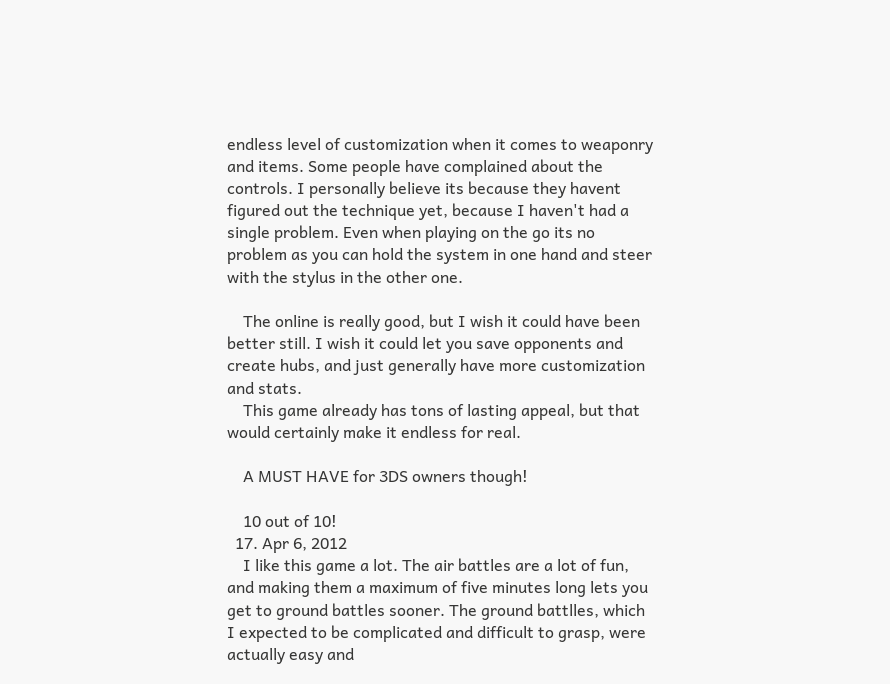endless level of customization when it comes to weaponry and items. Some people have complained about the controls. I personally believe its because they havent figured out the technique yet, because I haven't had a single problem. Even when playing on the go its no problem as you can hold the system in one hand and steer with the stylus in the other one.

    The online is really good, but I wish it could have been better still. I wish it could let you save opponents and create hubs, and just generally have more customization and stats.
    This game already has tons of lasting appeal, but that would certainly make it endless for real.

    A MUST HAVE for 3DS owners though!

    10 out of 10!
  17. Apr 6, 2012
    I like this game a lot. The air battles are a lot of fun, and making them a maximum of five minutes long lets you get to ground battles sooner. The ground battlles, which I expected to be complicated and difficult to grasp, were actually easy and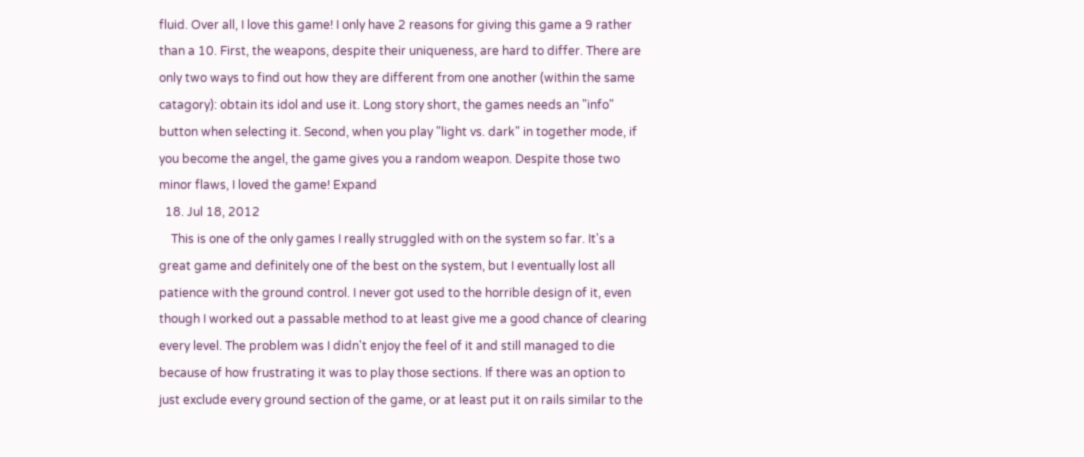fluid. Over all, I love this game! I only have 2 reasons for giving this game a 9 rather than a 10. First, the weapons, despite their uniqueness, are hard to differ. There are only two ways to find out how they are different from one another (within the same catagory): obtain its idol and use it. Long story short, the games needs an "info" button when selecting it. Second, when you play "light vs. dark" in together mode, if you become the angel, the game gives you a random weapon. Despite those two minor flaws, I loved the game! Expand
  18. Jul 18, 2012
    This is one of the only games I really struggled with on the system so far. It's a great game and definitely one of the best on the system, but I eventually lost all patience with the ground control. I never got used to the horrible design of it, even though I worked out a passable method to at least give me a good chance of clearing every level. The problem was I didn't enjoy the feel of it and still managed to die because of how frustrating it was to play those sections. If there was an option to just exclude every ground section of the game, or at least put it on rails similar to the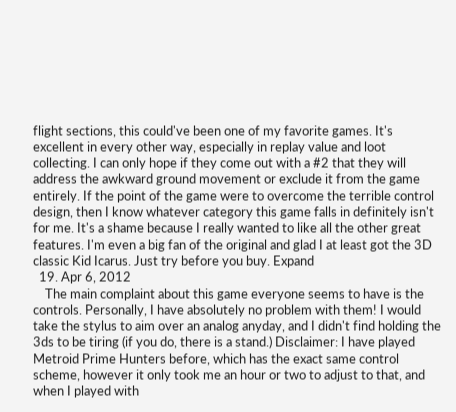flight sections, this could've been one of my favorite games. It's excellent in every other way, especially in replay value and loot collecting. I can only hope if they come out with a #2 that they will address the awkward ground movement or exclude it from the game entirely. If the point of the game were to overcome the terrible control design, then I know whatever category this game falls in definitely isn't for me. It's a shame because I really wanted to like all the other great features. I'm even a big fan of the original and glad I at least got the 3D classic Kid Icarus. Just try before you buy. Expand
  19. Apr 6, 2012
    The main complaint about this game everyone seems to have is the controls. Personally, I have absolutely no problem with them! I would take the stylus to aim over an analog anyday, and I didn't find holding the 3ds to be tiring (if you do, there is a stand.) Disclaimer: I have played Metroid Prime Hunters before, which has the exact same control scheme, however it only took me an hour or two to adjust to that, and when I played with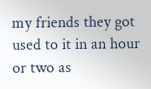my friends they got used to it in an hour or two as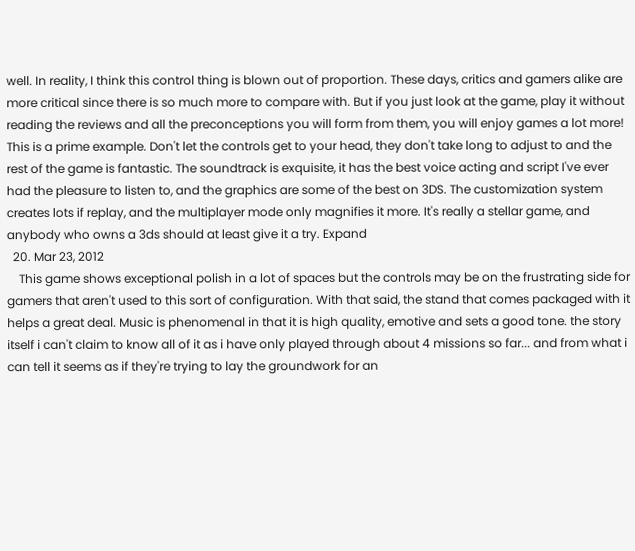well. In reality, I think this control thing is blown out of proportion. These days, critics and gamers alike are more critical since there is so much more to compare with. But if you just look at the game, play it without reading the reviews and all the preconceptions you will form from them, you will enjoy games a lot more! This is a prime example. Don't let the controls get to your head, they don't take long to adjust to and the rest of the game is fantastic. The soundtrack is exquisite, it has the best voice acting and script I've ever had the pleasure to listen to, and the graphics are some of the best on 3DS. The customization system creates lots if replay, and the multiplayer mode only magnifies it more. It's really a stellar game, and anybody who owns a 3ds should at least give it a try. Expand
  20. Mar 23, 2012
    This game shows exceptional polish in a lot of spaces but the controls may be on the frustrating side for gamers that aren't used to this sort of configuration. With that said, the stand that comes packaged with it helps a great deal. Music is phenomenal in that it is high quality, emotive and sets a good tone. the story itself i can't claim to know all of it as i have only played through about 4 missions so far... and from what i can tell it seems as if they're trying to lay the groundwork for an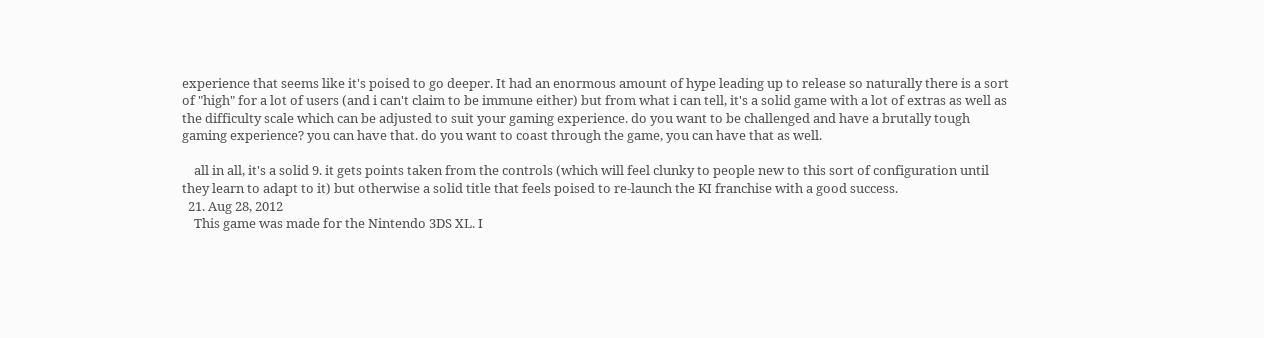experience that seems like it's poised to go deeper. It had an enormous amount of hype leading up to release so naturally there is a sort of "high" for a lot of users (and i can't claim to be immune either) but from what i can tell, it's a solid game with a lot of extras as well as the difficulty scale which can be adjusted to suit your gaming experience. do you want to be challenged and have a brutally tough gaming experience? you can have that. do you want to coast through the game, you can have that as well.

    all in all, it's a solid 9. it gets points taken from the controls (which will feel clunky to people new to this sort of configuration until they learn to adapt to it) but otherwise a solid title that feels poised to re-launch the KI franchise with a good success.
  21. Aug 28, 2012
    This game was made for the Nintendo 3DS XL. I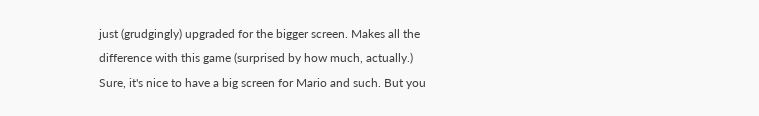just (grudgingly) upgraded for the bigger screen. Makes all the difference with this game (surprised by how much, actually.) Sure, it's nice to have a big screen for Mario and such. But you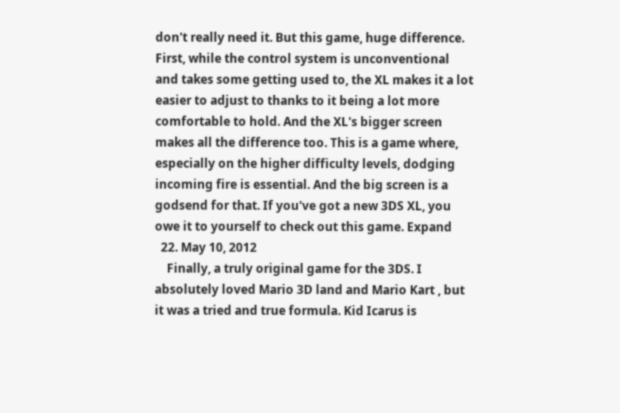don't really need it. But this game, huge difference. First, while the control system is unconventional and takes some getting used to, the XL makes it a lot easier to adjust to thanks to it being a lot more comfortable to hold. And the XL's bigger screen makes all the difference too. This is a game where, especially on the higher difficulty levels, dodging incoming fire is essential. And the big screen is a godsend for that. If you've got a new 3DS XL, you owe it to yourself to check out this game. Expand
  22. May 10, 2012
    Finally, a truly original game for the 3DS. I absolutely loved Mario 3D land and Mario Kart , but it was a tried and true formula. Kid Icarus is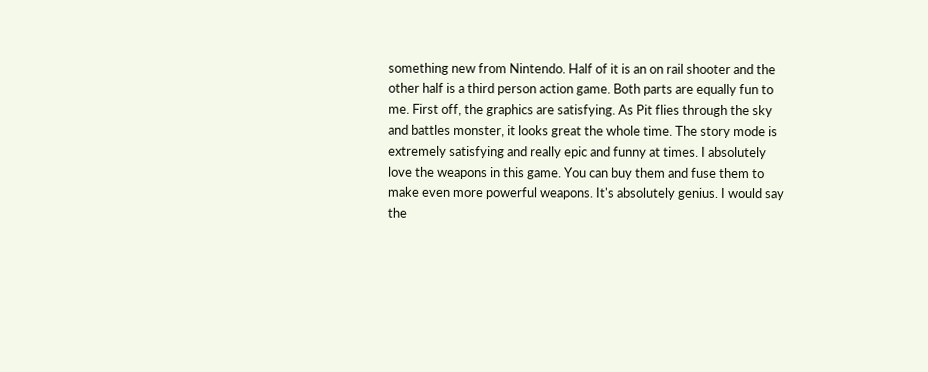something new from Nintendo. Half of it is an on rail shooter and the other half is a third person action game. Both parts are equally fun to me. First off, the graphics are satisfying. As Pit flies through the sky and battles monster, it looks great the whole time. The story mode is extremely satisfying and really epic and funny at times. I absolutely love the weapons in this game. You can buy them and fuse them to make even more powerful weapons. It's absolutely genius. I would say the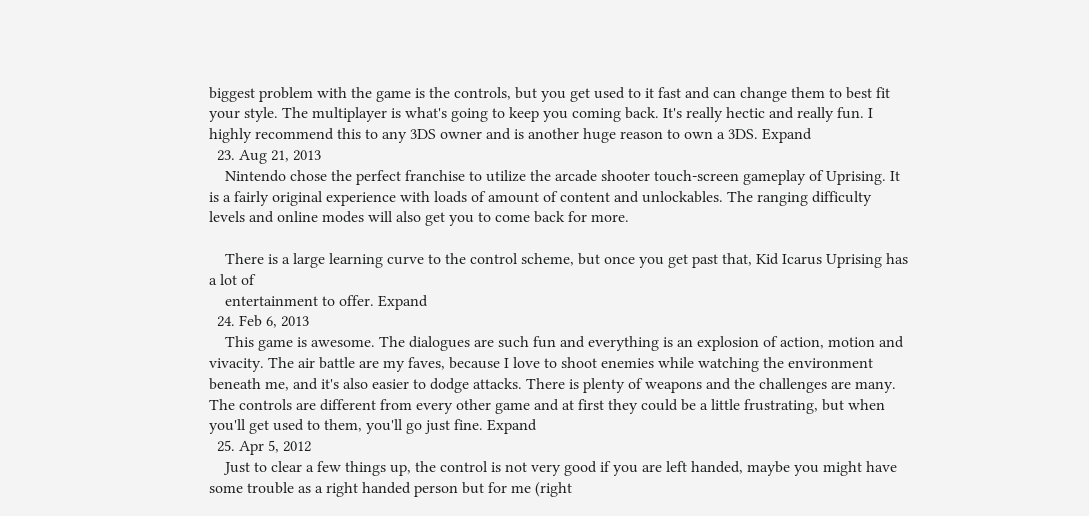biggest problem with the game is the controls, but you get used to it fast and can change them to best fit your style. The multiplayer is what's going to keep you coming back. It's really hectic and really fun. I highly recommend this to any 3DS owner and is another huge reason to own a 3DS. Expand
  23. Aug 21, 2013
    Nintendo chose the perfect franchise to utilize the arcade shooter touch-screen gameplay of Uprising. It is a fairly original experience with loads of amount of content and unlockables. The ranging difficulty levels and online modes will also get you to come back for more.

    There is a large learning curve to the control scheme, but once you get past that, Kid Icarus Uprising has a lot of
    entertainment to offer. Expand
  24. Feb 6, 2013
    This game is awesome. The dialogues are such fun and everything is an explosion of action, motion and vivacity. The air battle are my faves, because I love to shoot enemies while watching the environment beneath me, and it's also easier to dodge attacks. There is plenty of weapons and the challenges are many. The controls are different from every other game and at first they could be a little frustrating, but when you'll get used to them, you'll go just fine. Expand
  25. Apr 5, 2012
    Just to clear a few things up, the control is not very good if you are left handed, maybe you might have some trouble as a right handed person but for me (right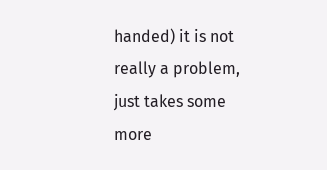handed) it is not really a problem, just takes some more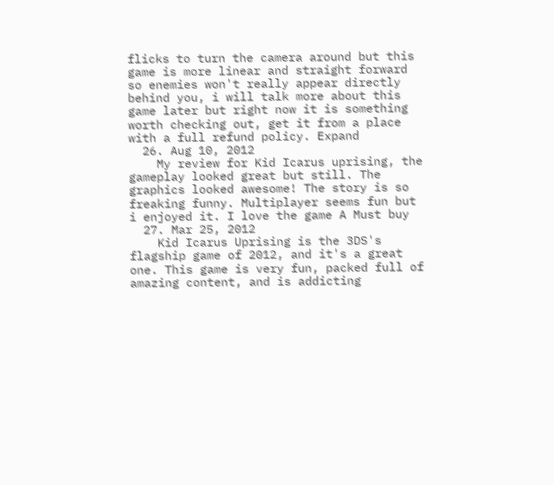flicks to turn the camera around but this game is more linear and straight forward so enemies won't really appear directly behind you, i will talk more about this game later but right now it is something worth checking out, get it from a place with a full refund policy. Expand
  26. Aug 10, 2012
    My review for Kid Icarus uprising, the gameplay looked great but still. The graphics looked awesome! The story is so freaking funny. Multiplayer seems fun but i enjoyed it. I love the game A Must buy
  27. Mar 25, 2012
    Kid Icarus Uprising is the 3DS's flagship game of 2012, and it's a great one. This game is very fun, packed full of amazing content, and is addicting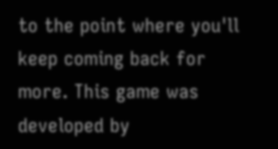to the point where you'll keep coming back for more. This game was developed by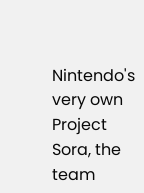Nintendo's very own Project Sora, the team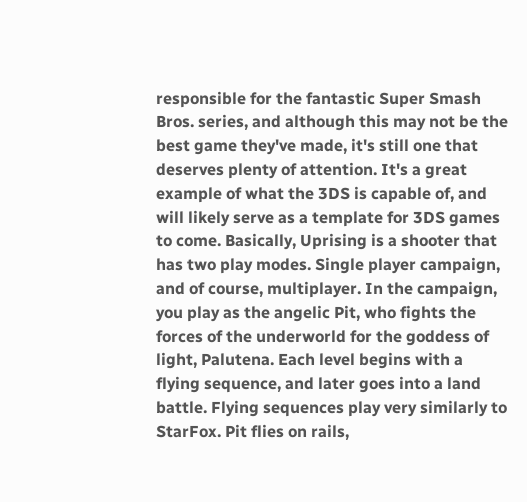responsible for the fantastic Super Smash Bros. series, and although this may not be the best game they've made, it's still one that deserves plenty of attention. It's a great example of what the 3DS is capable of, and will likely serve as a template for 3DS games to come. Basically, Uprising is a shooter that has two play modes. Single player campaign, and of course, multiplayer. In the campaign, you play as the angelic Pit, who fights the forces of the underworld for the goddess of light, Palutena. Each level begins with a flying sequence, and later goes into a land battle. Flying sequences play very similarly to StarFox. Pit flies on rails,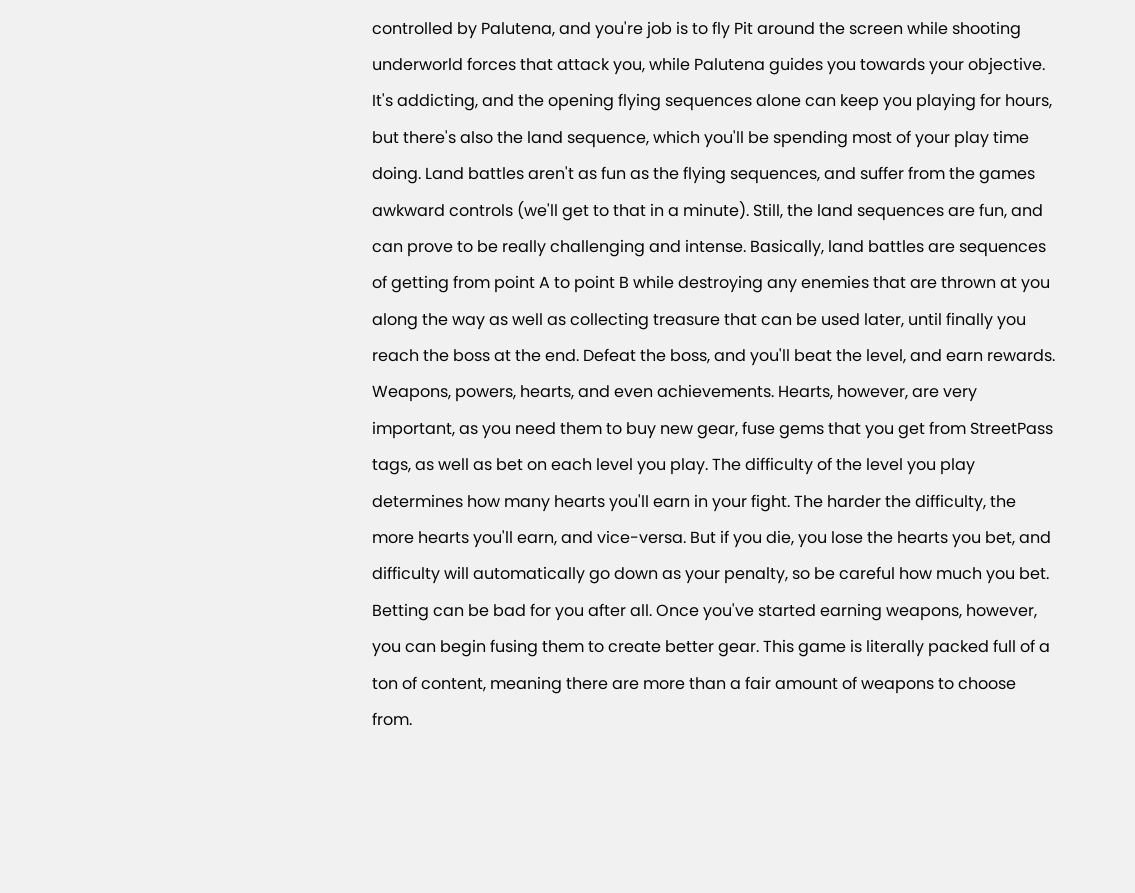controlled by Palutena, and you're job is to fly Pit around the screen while shooting underworld forces that attack you, while Palutena guides you towards your objective. It's addicting, and the opening flying sequences alone can keep you playing for hours, but there's also the land sequence, which you'll be spending most of your play time doing. Land battles aren't as fun as the flying sequences, and suffer from the games awkward controls (we'll get to that in a minute). Still, the land sequences are fun, and can prove to be really challenging and intense. Basically, land battles are sequences of getting from point A to point B while destroying any enemies that are thrown at you along the way as well as collecting treasure that can be used later, until finally you reach the boss at the end. Defeat the boss, and you'll beat the level, and earn rewards. Weapons, powers, hearts, and even achievements. Hearts, however, are very important, as you need them to buy new gear, fuse gems that you get from StreetPass tags, as well as bet on each level you play. The difficulty of the level you play determines how many hearts you'll earn in your fight. The harder the difficulty, the more hearts you'll earn, and vice-versa. But if you die, you lose the hearts you bet, and difficulty will automatically go down as your penalty, so be careful how much you bet. Betting can be bad for you after all. Once you've started earning weapons, however, you can begin fusing them to create better gear. This game is literally packed full of a ton of content, meaning there are more than a fair amount of weapons to choose from.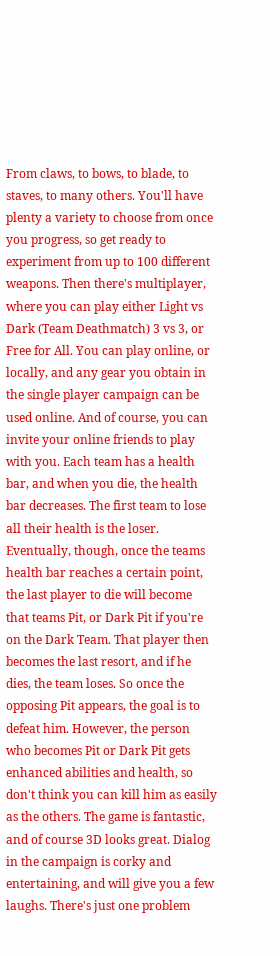From claws, to bows, to blade, to staves, to many others. You'll have plenty a variety to choose from once you progress, so get ready to experiment from up to 100 different weapons. Then there's multiplayer, where you can play either Light vs Dark (Team Deathmatch) 3 vs 3, or Free for All. You can play online, or locally, and any gear you obtain in the single player campaign can be used online. And of course, you can invite your online friends to play with you. Each team has a health bar, and when you die, the health bar decreases. The first team to lose all their health is the loser. Eventually, though, once the teams health bar reaches a certain point, the last player to die will become that teams Pit, or Dark Pit if you're on the Dark Team. That player then becomes the last resort, and if he dies, the team loses. So once the opposing Pit appears, the goal is to defeat him. However, the person who becomes Pit or Dark Pit gets enhanced abilities and health, so don't think you can kill him as easily as the others. The game is fantastic, and of course 3D looks great. Dialog in the campaign is corky and entertaining, and will give you a few laughs. There's just one problem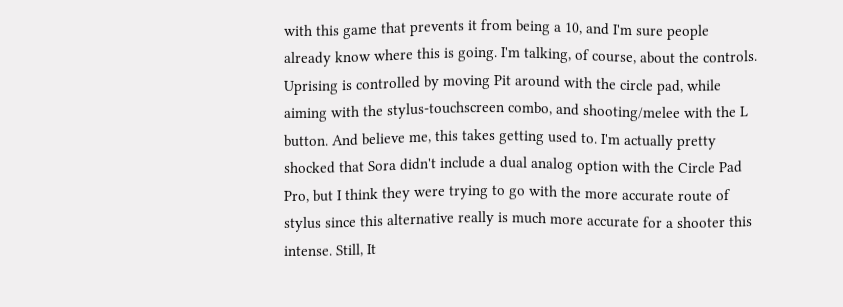with this game that prevents it from being a 10, and I'm sure people already know where this is going. I'm talking, of course, about the controls. Uprising is controlled by moving Pit around with the circle pad, while aiming with the stylus-touchscreen combo, and shooting/melee with the L button. And believe me, this takes getting used to. I'm actually pretty shocked that Sora didn't include a dual analog option with the Circle Pad Pro, but I think they were trying to go with the more accurate route of stylus since this alternative really is much more accurate for a shooter this intense. Still, It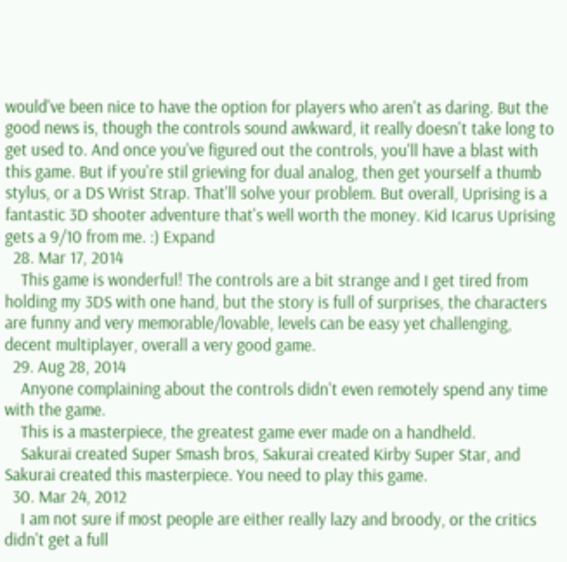would've been nice to have the option for players who aren't as daring. But the good news is, though the controls sound awkward, it really doesn't take long to get used to. And once you've figured out the controls, you'll have a blast with this game. But if you're stil grieving for dual analog, then get yourself a thumb stylus, or a DS Wrist Strap. That'll solve your problem. But overall, Uprising is a fantastic 3D shooter adventure that's well worth the money. Kid Icarus Uprising gets a 9/10 from me. :) Expand
  28. Mar 17, 2014
    This game is wonderful! The controls are a bit strange and I get tired from holding my 3DS with one hand, but the story is full of surprises, the characters are funny and very memorable/lovable, levels can be easy yet challenging, decent multiplayer, overall a very good game.
  29. Aug 28, 2014
    Anyone complaining about the controls didn't even remotely spend any time with the game.
    This is a masterpiece, the greatest game ever made on a handheld.
    Sakurai created Super Smash bros, Sakurai created Kirby Super Star, and Sakurai created this masterpiece. You need to play this game.
  30. Mar 24, 2012
    I am not sure if most people are either really lazy and broody, or the critics didn't get a full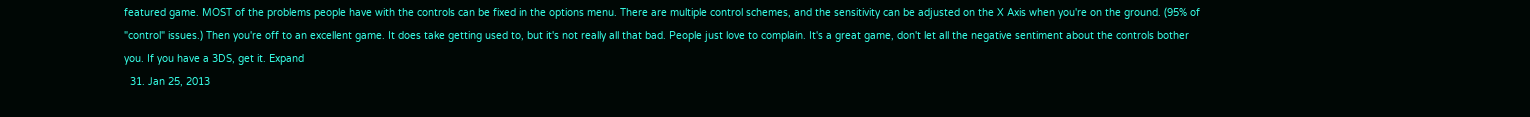featured game. MOST of the problems people have with the controls can be fixed in the options menu. There are multiple control schemes, and the sensitivity can be adjusted on the X Axis when you're on the ground. (95% of "control" issues.) Then you're off to an excellent game. It does take getting used to, but it's not really all that bad. People just love to complain. It's a great game, don't let all the negative sentiment about the controls bother you. If you have a 3DS, get it. Expand
  31. Jan 25, 2013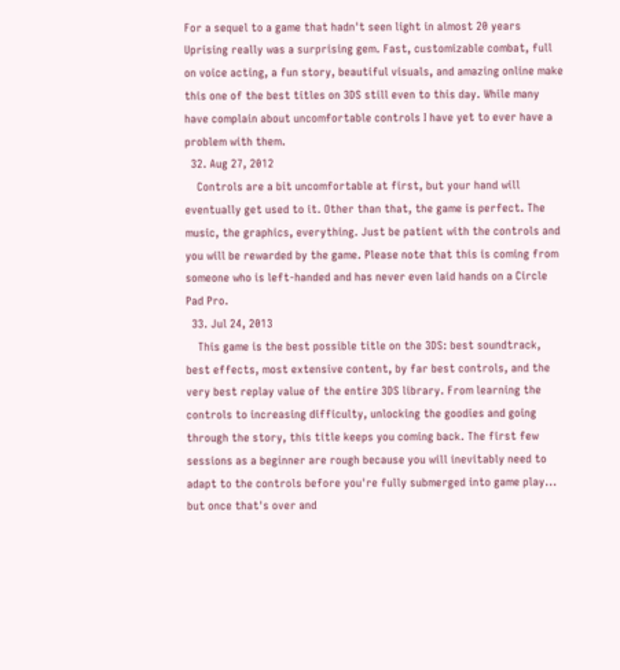For a sequel to a game that hadn't seen light in almost 20 years Uprising really was a surprising gem. Fast, customizable combat, full on voice acting, a fun story, beautiful visuals, and amazing online make this one of the best titles on 3DS still even to this day. While many have complain about uncomfortable controls I have yet to ever have a problem with them.
  32. Aug 27, 2012
    Controls are a bit uncomfortable at first, but your hand will eventually get used to it. Other than that, the game is perfect. The music, the graphics, everything. Just be patient with the controls and you will be rewarded by the game. Please note that this is coming from someone who is left-handed and has never even laid hands on a Circle Pad Pro.
  33. Jul 24, 2013
    This game is the best possible title on the 3DS: best soundtrack, best effects, most extensive content, by far best controls, and the very best replay value of the entire 3DS library. From learning the controls to increasing difficulty, unlocking the goodies and going through the story, this title keeps you coming back. The first few sessions as a beginner are rough because you will inevitably need to adapt to the controls before you're fully submerged into game play... but once that's over and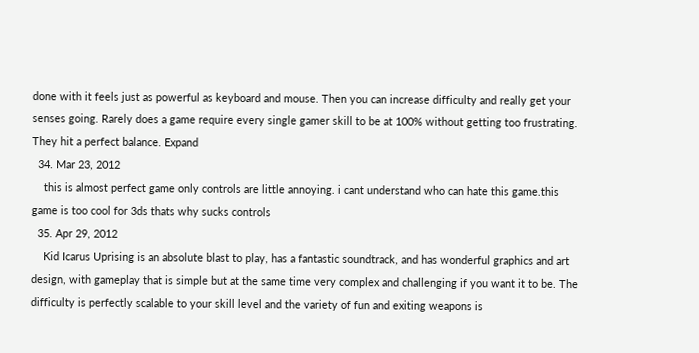done with it feels just as powerful as keyboard and mouse. Then you can increase difficulty and really get your senses going. Rarely does a game require every single gamer skill to be at 100% without getting too frustrating. They hit a perfect balance. Expand
  34. Mar 23, 2012
    this is almost perfect game only controls are little annoying. i cant understand who can hate this game.this game is too cool for 3ds thats why sucks controls
  35. Apr 29, 2012
    Kid Icarus Uprising is an absolute blast to play, has a fantastic soundtrack, and has wonderful graphics and art design, with gameplay that is simple but at the same time very complex and challenging if you want it to be. The difficulty is perfectly scalable to your skill level and the variety of fun and exiting weapons is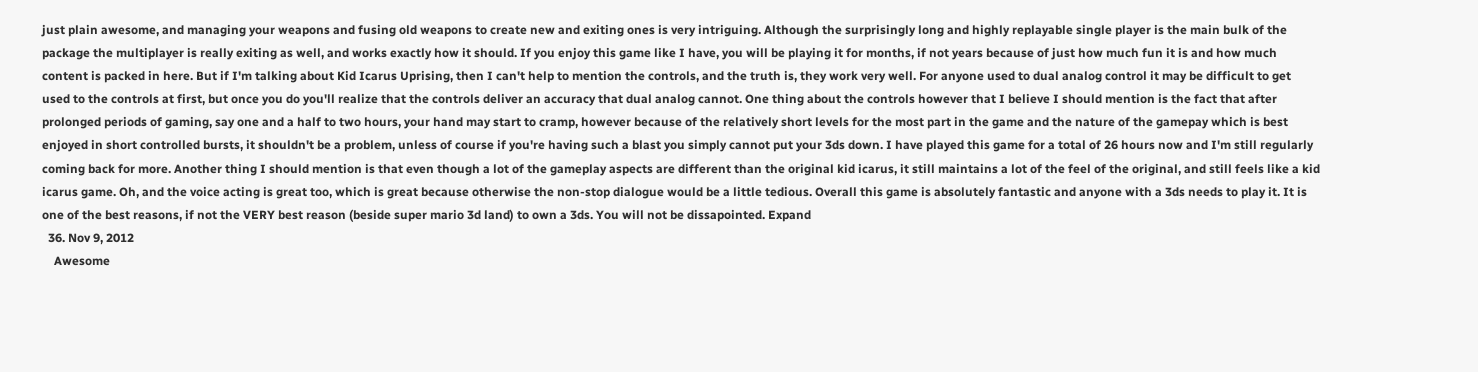just plain awesome, and managing your weapons and fusing old weapons to create new and exiting ones is very intriguing. Although the surprisingly long and highly replayable single player is the main bulk of the package the multiplayer is really exiting as well, and works exactly how it should. If you enjoy this game like I have, you will be playing it for months, if not years because of just how much fun it is and how much content is packed in here. But if I'm talking about Kid Icarus Uprising, then I can't help to mention the controls, and the truth is, they work very well. For anyone used to dual analog control it may be difficult to get used to the controls at first, but once you do you'll realize that the controls deliver an accuracy that dual analog cannot. One thing about the controls however that I believe I should mention is the fact that after prolonged periods of gaming, say one and a half to two hours, your hand may start to cramp, however because of the relatively short levels for the most part in the game and the nature of the gamepay which is best enjoyed in short controlled bursts, it shouldn't be a problem, unless of course if you're having such a blast you simply cannot put your 3ds down. I have played this game for a total of 26 hours now and I'm still regularly coming back for more. Another thing I should mention is that even though a lot of the gameplay aspects are different than the original kid icarus, it still maintains a lot of the feel of the original, and still feels like a kid icarus game. Oh, and the voice acting is great too, which is great because otherwise the non-stop dialogue would be a little tedious. Overall this game is absolutely fantastic and anyone with a 3ds needs to play it. It is one of the best reasons, if not the VERY best reason (beside super mario 3d land) to own a 3ds. You will not be dissapointed. Expand
  36. Nov 9, 2012
    Awesome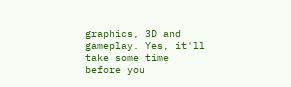graphics, 3D and gameplay. Yes, it'll take some time before you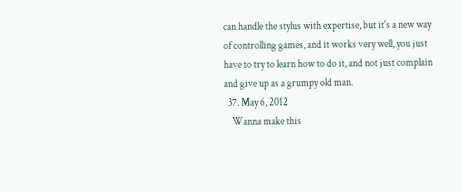can handle the stylus with expertise, but it's a new way of controlling games, and it works very well, you just have to try to learn how to do it, and not just complain and give up as a grumpy old man.
  37. May 6, 2012
    Wanna make this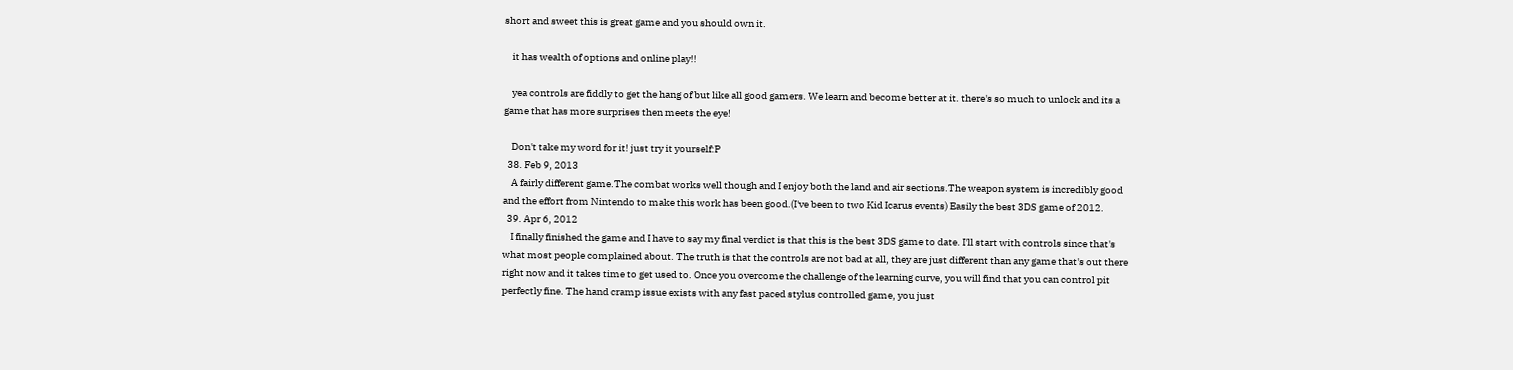short and sweet this is great game and you should own it.

    it has wealth of options and online play!!

    yea controls are fiddly to get the hang of but like all good gamers. We learn and become better at it. there's so much to unlock and its a game that has more surprises then meets the eye!

    Don't take my word for it! just try it yourself:P
  38. Feb 9, 2013
    A fairly different game.The combat works well though and I enjoy both the land and air sections.The weapon system is incredibly good and the effort from Nintendo to make this work has been good.(I've been to two Kid Icarus events) Easily the best 3DS game of 2012.
  39. Apr 6, 2012
    I finally finished the game and I have to say my final verdict is that this is the best 3DS game to date. I'll start with controls since that's what most people complained about. The truth is that the controls are not bad at all, they are just different than any game that's out there right now and it takes time to get used to. Once you overcome the challenge of the learning curve, you will find that you can control pit perfectly fine. The hand cramp issue exists with any fast paced stylus controlled game, you just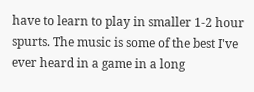have to learn to play in smaller 1-2 hour spurts. The music is some of the best I've ever heard in a game in a long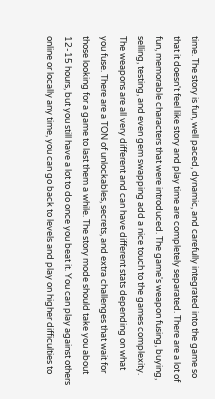time. The story is fun, well paced, dynamic, and carefully integrated into the game so that it doesn't feel like story and play time are completely separated. There are a lot of fun, memorable characters that were introduced. The game's weapon fusing, buying, selling, testing, and even gem swapping add a nice touch to the games complexity. The weapons are all very different and can have different stats depending on what you fuse. There are a TON of unlockables, secrets, and extra challenges that wait for those looking for a game to last them a while. The story mode should take you about 12-15 hours, but you still have a lot to do once you beat it. You can play against others online or locally any time, you can go back to levels and play on higher difficulties to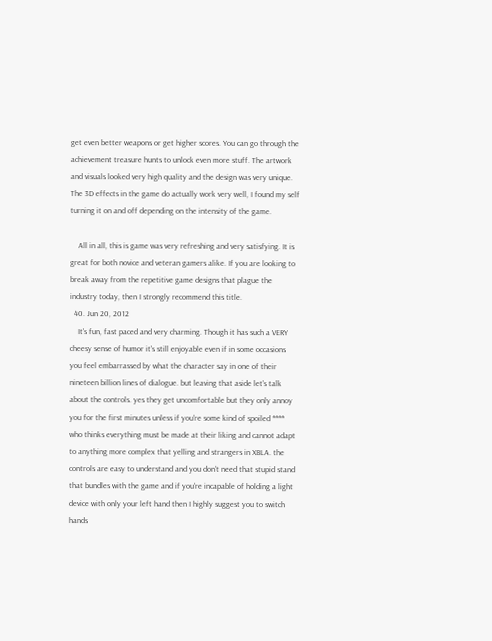get even better weapons or get higher scores. You can go through the achievement treasure hunts to unlock even more stuff. The artwork and visuals looked very high quality and the design was very unique. The 3D effects in the game do actually work very well, I found my self turning it on and off depending on the intensity of the game.

    All in all, this is game was very refreshing and very satisfying. It is great for both novice and veteran gamers alike. If you are looking to break away from the repetitive game designs that plague the industry today, then I strongly recommend this title.
  40. Jun 20, 2012
    It's fun, fast paced and very charming. Though it has such a VERY cheesy sense of humor it's still enjoyable even if in some occasions you feel embarrassed by what the character say in one of their nineteen billion lines of dialogue. but leaving that aside let's talk about the controls. yes they get uncomfortable but they only annoy you for the first minutes unless if you're some kind of spoiled **** who thinks everything must be made at their liking and cannot adapt to anything more complex that yelling and strangers in XBLA. the controls are easy to understand and you don't need that stupid stand that bundles with the game and if you're incapable of holding a light device with only your left hand then I highly suggest you to switch hands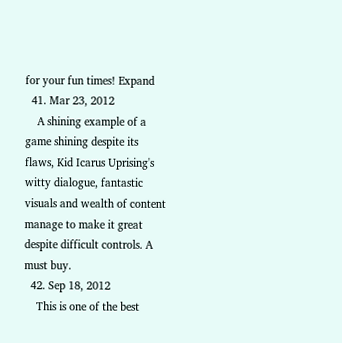for your fun times! Expand
  41. Mar 23, 2012
    A shining example of a game shining despite its flaws, Kid Icarus Uprising's witty dialogue, fantastic visuals and wealth of content manage to make it great despite difficult controls. A must buy.
  42. Sep 18, 2012
    This is one of the best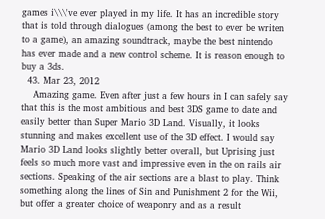games i\\\'ve ever played in my life. It has an incredible story that is told through dialogues (among the best to ever be writen to a game), an amazing soundtrack, maybe the best nintendo has ever made and a new control scheme. It is reason enough to buy a 3ds.
  43. Mar 23, 2012
    Amazing game. Even after just a few hours in I can safely say that this is the most ambitious and best 3DS game to date and easily better than Super Mario 3D Land. Visually, it looks stunning and makes excellent use of the 3D effect. I would say Mario 3D Land looks slightly better overall, but Uprising just feels so much more vast and impressive even in the on rails air sections. Speaking of the air sections are a blast to play. Think something along the lines of Sin and Punishment 2 for the Wii, but offer a greater choice of weaponry and as a result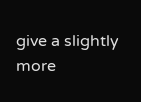give a slightly more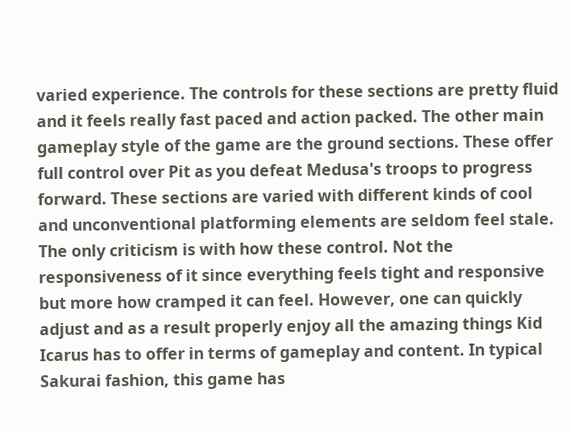varied experience. The controls for these sections are pretty fluid and it feels really fast paced and action packed. The other main gameplay style of the game are the ground sections. These offer full control over Pit as you defeat Medusa's troops to progress forward. These sections are varied with different kinds of cool and unconventional platforming elements are seldom feel stale. The only criticism is with how these control. Not the responsiveness of it since everything feels tight and responsive but more how cramped it can feel. However, one can quickly adjust and as a result properly enjoy all the amazing things Kid Icarus has to offer in terms of gameplay and content. In typical Sakurai fashion, this game has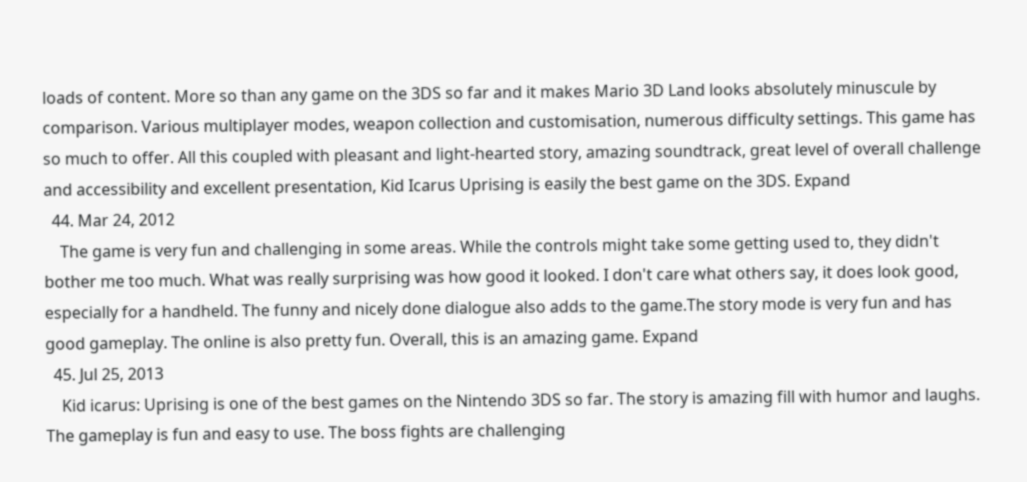loads of content. More so than any game on the 3DS so far and it makes Mario 3D Land looks absolutely minuscule by comparison. Various multiplayer modes, weapon collection and customisation, numerous difficulty settings. This game has so much to offer. All this coupled with pleasant and light-hearted story, amazing soundtrack, great level of overall challenge and accessibility and excellent presentation, Kid Icarus Uprising is easily the best game on the 3DS. Expand
  44. Mar 24, 2012
    The game is very fun and challenging in some areas. While the controls might take some getting used to, they didn't bother me too much. What was really surprising was how good it looked. I don't care what others say, it does look good, especially for a handheld. The funny and nicely done dialogue also adds to the game.The story mode is very fun and has good gameplay. The online is also pretty fun. Overall, this is an amazing game. Expand
  45. Jul 25, 2013
    Kid icarus: Uprising is one of the best games on the Nintendo 3DS so far. The story is amazing fill with humor and laughs. The gameplay is fun and easy to use. The boss fights are challenging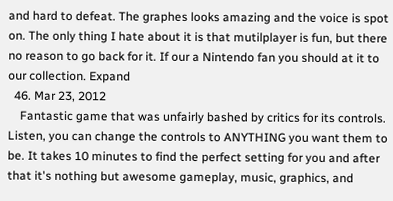and hard to defeat. The graphes looks amazing and the voice is spot on. The only thing I hate about it is that mutilplayer is fun, but there no reason to go back for it. If our a Nintendo fan you should at it to our collection. Expand
  46. Mar 23, 2012
    Fantastic game that was unfairly bashed by critics for its controls. Listen, you can change the controls to ANYTHING you want them to be. It takes 10 minutes to find the perfect setting for you and after that it's nothing but awesome gameplay, music, graphics, and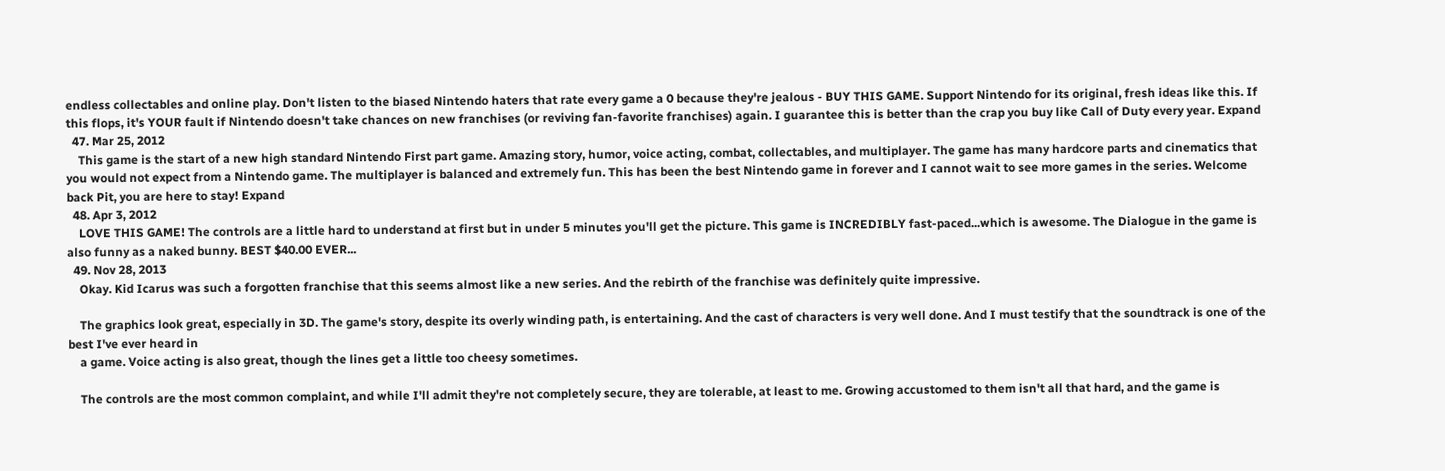endless collectables and online play. Don't listen to the biased Nintendo haters that rate every game a 0 because they're jealous - BUY THIS GAME. Support Nintendo for its original, fresh ideas like this. If this flops, it's YOUR fault if Nintendo doesn't take chances on new franchises (or reviving fan-favorite franchises) again. I guarantee this is better than the crap you buy like Call of Duty every year. Expand
  47. Mar 25, 2012
    This game is the start of a new high standard Nintendo First part game. Amazing story, humor, voice acting, combat, collectables, and multiplayer. The game has many hardcore parts and cinematics that you would not expect from a Nintendo game. The multiplayer is balanced and extremely fun. This has been the best Nintendo game in forever and I cannot wait to see more games in the series. Welcome back Pit, you are here to stay! Expand
  48. Apr 3, 2012
    LOVE THIS GAME! The controls are a little hard to understand at first but in under 5 minutes you'll get the picture. This game is INCREDIBLY fast-paced...which is awesome. The Dialogue in the game is also funny as a naked bunny. BEST $40.00 EVER...
  49. Nov 28, 2013
    Okay. Kid Icarus was such a forgotten franchise that this seems almost like a new series. And the rebirth of the franchise was definitely quite impressive.

    The graphics look great, especially in 3D. The game's story, despite its overly winding path, is entertaining. And the cast of characters is very well done. And I must testify that the soundtrack is one of the best I've ever heard in
    a game. Voice acting is also great, though the lines get a little too cheesy sometimes.

    The controls are the most common complaint, and while I'll admit they're not completely secure, they are tolerable, at least to me. Growing accustomed to them isn't all that hard, and the game is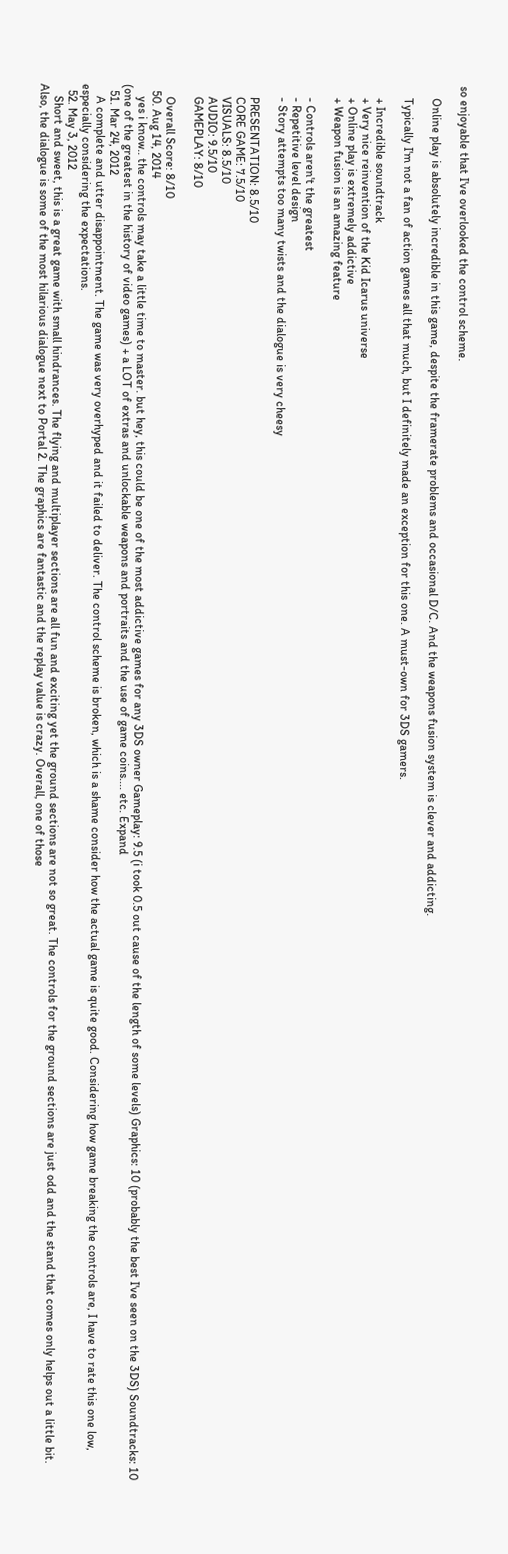so enjoyable that I've overlooked the control scheme.

    Online play is absolutely incredible in this game, despite the framerate problems and occasional D/C. And the weapons fusion system is clever and addicting.

    Typically I'm not a fan of action games all that much, but I definitely made an exception for this one. A must-own for 3DS gamers.

    + Incredible soundtrack
    + Very nice reinvention of the Kid Icarus universe
    + Online play is extremely addictive
    + Weapon fusion is an amazing feature

    - Controls aren't the greatest
    - Repetitive level design
    - Story attempts too many twists and the dialogue is very cheesy

    PRESENTATION: 8.5/10
    CORE GAME: 7.5/10
    VISUALS: 8.5/10
    AUDIO: 9.5/10
    GAMEPLAY: 8/10

    Overall Score: 8/10
  50. Aug 14, 2014
    yes i know.. the controls may take a little time to master. but hey, this could be one of the most addictive games for any 3DS owner Gameplay: 9.5 (i took 0.5 out cause of the length of some levels) Graphics: 10 (probably the best I've seen on the 3DS) Soundtracks: 10 (one of the greatest in the history of video games) + a LOT of extras and unlockable weapons and portraits and the use of game coins.... etc. Expand
  51. Mar 24, 2012
    A complete and utter disappointment. The game was very overhyped and it failed to deliver. The control scheme is broken, which is a shame consider how the actual game is quite good. Considering how game breaking the controls are, I have to rate this one low, especially considering the expectations.
  52. May 3, 2012
    Short and sweet, this is a great game with small hindrances. The flying and multiplayer sections are all fun and exciting yet the ground sections are not so great. The controls for the ground sections are just odd and the stand that comes only helps out a little bit. Also, the dialogue is some of the most hilarious dialogue next to Portal 2. The graphics are fantastic and the replay value is crazy. Overall, one of those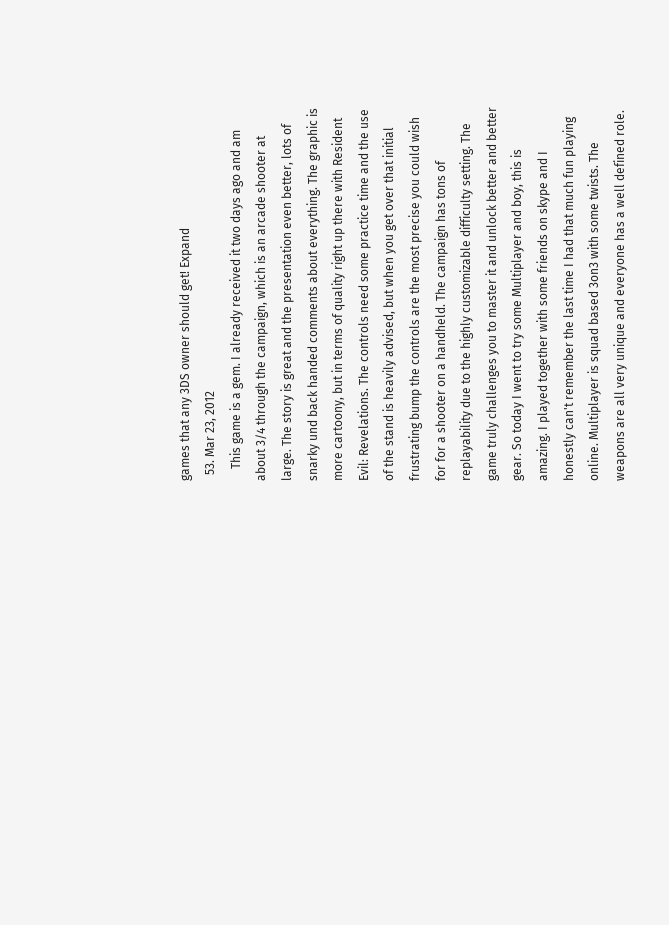games that any 3DS owner should get! Expand
  53. Mar 23, 2012
    This game is a gem. I already received it two days ago and am about 3/4 through the campaign, which is an arcade shooter at large. The story is great and the presentation even better, lots of snarky und back handed comments about everything. The graphic is more cartoony, but in terms of quality right up there with Resident Evil: Revelations. The controls need some practice time and the use of the stand is heavily advised, but when you get over that initial frustrating bump the controls are the most precise you could wish for for a shooter on a handheld. The campaign has tons of replayability due to the highly customizable difficulty setting. The game truly challenges you to master it and unlock better and better gear. So today I went to try some Multiplayer and boy, this is amazing. I played together with some friends on skype and I honestly can't remember the last time I had that much fun playing online. Multiplayer is squad based 3on3 with some twists. The weapons are all very unique and everyone has a well defined role.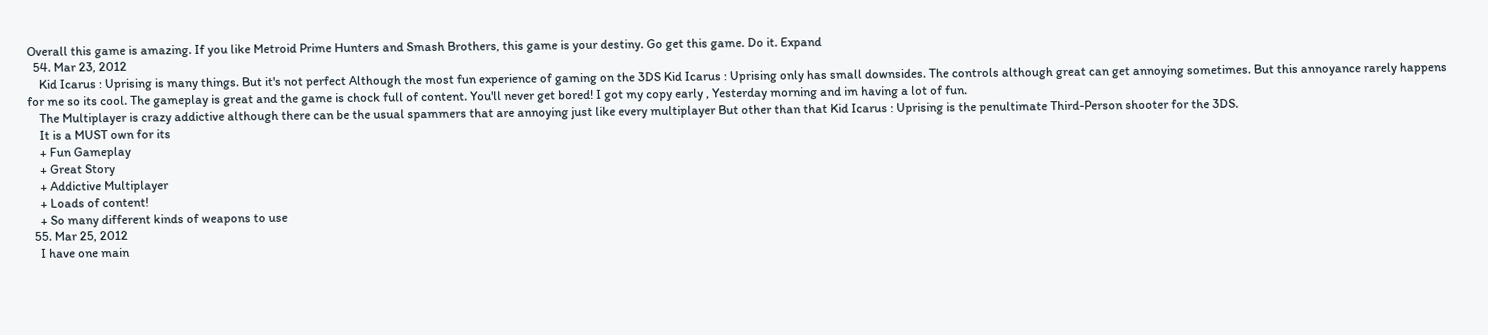Overall this game is amazing. If you like Metroid Prime Hunters and Smash Brothers, this game is your destiny. Go get this game. Do it. Expand
  54. Mar 23, 2012
    Kid Icarus : Uprising is many things. But it's not perfect Although the most fun experience of gaming on the 3DS Kid Icarus : Uprising only has small downsides. The controls although great can get annoying sometimes. But this annoyance rarely happens for me so its cool. The gameplay is great and the game is chock full of content. You'll never get bored! I got my copy early , Yesterday morning and im having a lot of fun.
    The Multiplayer is crazy addictive although there can be the usual spammers that are annoying just like every multiplayer But other than that Kid Icarus : Uprising is the penultimate Third-Person shooter for the 3DS.
    It is a MUST own for its
    + Fun Gameplay
    + Great Story
    + Addictive Multiplayer
    + Loads of content!
    + So many different kinds of weapons to use
  55. Mar 25, 2012
    I have one main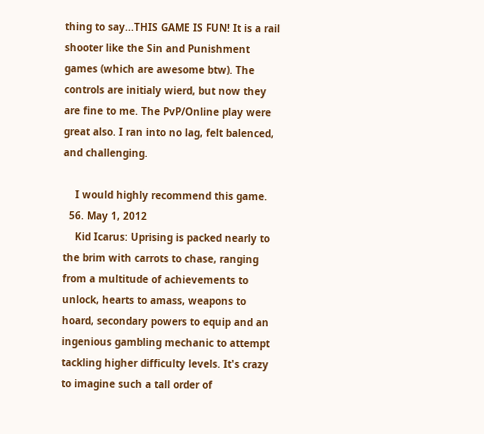thing to say...THIS GAME IS FUN! It is a rail shooter like the Sin and Punishment games (which are awesome btw). The controls are initialy wierd, but now they are fine to me. The PvP/Online play were great also. I ran into no lag, felt balenced, and challenging.

    I would highly recommend this game.
  56. May 1, 2012
    Kid Icarus: Uprising is packed nearly to the brim with carrots to chase, ranging from a multitude of achievements to unlock, hearts to amass, weapons to hoard, secondary powers to equip and an ingenious gambling mechanic to attempt tackling higher difficulty levels. It's crazy to imagine such a tall order of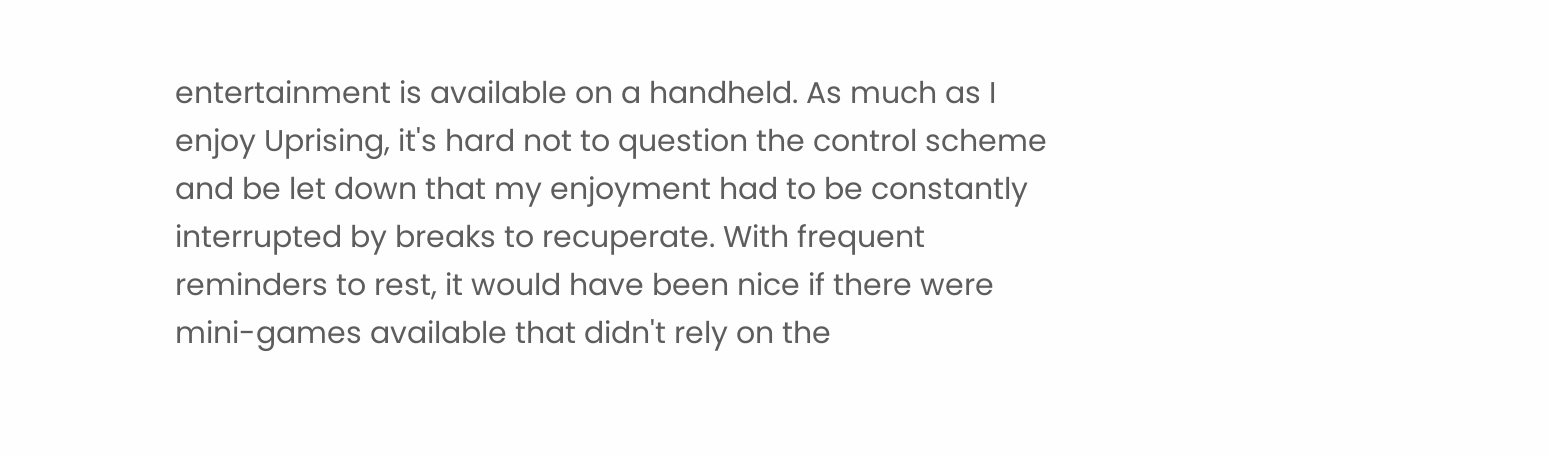entertainment is available on a handheld. As much as I enjoy Uprising, it's hard not to question the control scheme and be let down that my enjoyment had to be constantly interrupted by breaks to recuperate. With frequent reminders to rest, it would have been nice if there were mini-games available that didn't rely on the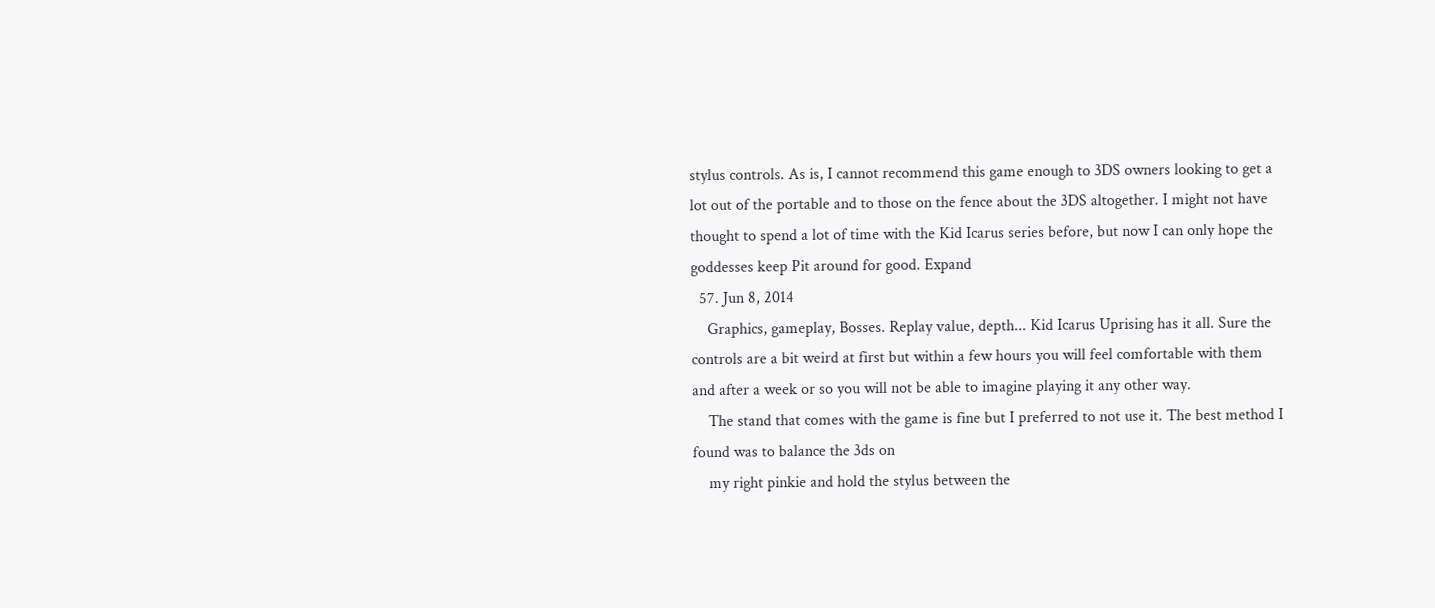stylus controls. As is, I cannot recommend this game enough to 3DS owners looking to get a lot out of the portable and to those on the fence about the 3DS altogether. I might not have thought to spend a lot of time with the Kid Icarus series before, but now I can only hope the goddesses keep Pit around for good. Expand
  57. Jun 8, 2014
    Graphics, gameplay, Bosses. Replay value, depth... Kid Icarus Uprising has it all. Sure the controls are a bit weird at first but within a few hours you will feel comfortable with them and after a week or so you will not be able to imagine playing it any other way.
    The stand that comes with the game is fine but I preferred to not use it. The best method I found was to balance the 3ds on
    my right pinkie and hold the stylus between the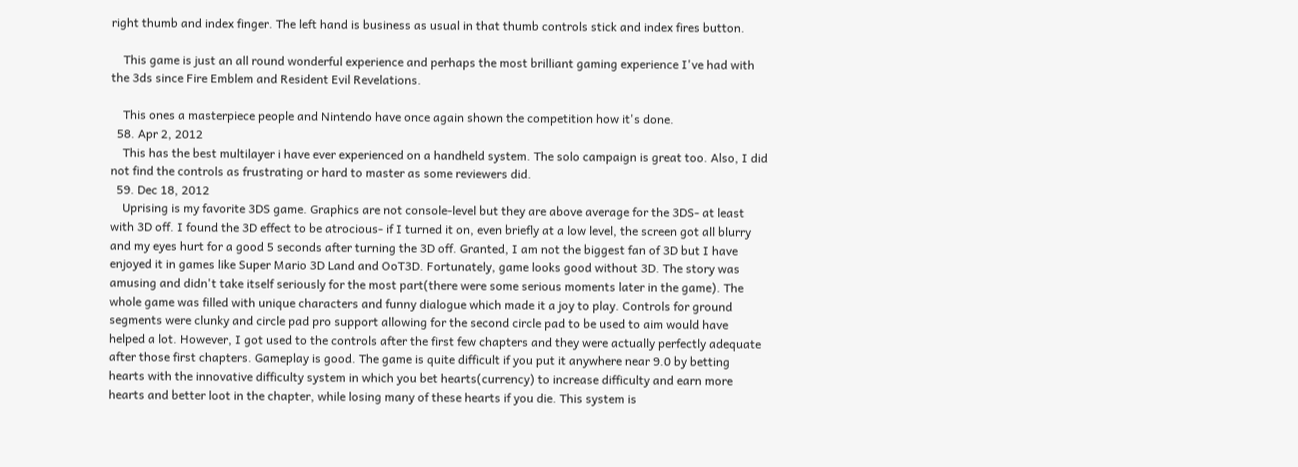right thumb and index finger. The left hand is business as usual in that thumb controls stick and index fires button.

    This game is just an all round wonderful experience and perhaps the most brilliant gaming experience I've had with the 3ds since Fire Emblem and Resident Evil Revelations.

    This ones a masterpiece people and Nintendo have once again shown the competition how it's done.
  58. Apr 2, 2012
    This has the best multilayer i have ever experienced on a handheld system. The solo campaign is great too. Also, I did not find the controls as frustrating or hard to master as some reviewers did.
  59. Dec 18, 2012
    Uprising is my favorite 3DS game. Graphics are not console-level but they are above average for the 3DS- at least with 3D off. I found the 3D effect to be atrocious- if I turned it on, even briefly at a low level, the screen got all blurry and my eyes hurt for a good 5 seconds after turning the 3D off. Granted, I am not the biggest fan of 3D but I have enjoyed it in games like Super Mario 3D Land and OoT3D. Fortunately, game looks good without 3D. The story was amusing and didn't take itself seriously for the most part(there were some serious moments later in the game). The whole game was filled with unique characters and funny dialogue which made it a joy to play. Controls for ground segments were clunky and circle pad pro support allowing for the second circle pad to be used to aim would have helped a lot. However, I got used to the controls after the first few chapters and they were actually perfectly adequate after those first chapters. Gameplay is good. The game is quite difficult if you put it anywhere near 9.0 by betting hearts with the innovative difficulty system in which you bet hearts(currency) to increase difficulty and earn more hearts and better loot in the chapter, while losing many of these hearts if you die. This system is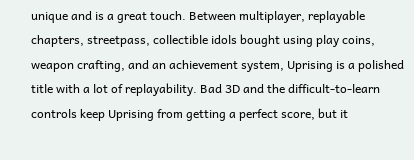unique and is a great touch. Between multiplayer, replayable chapters, streetpass, collectible idols bought using play coins, weapon crafting, and an achievement system, Uprising is a polished title with a lot of replayability. Bad 3D and the difficult-to-learn controls keep Uprising from getting a perfect score, but it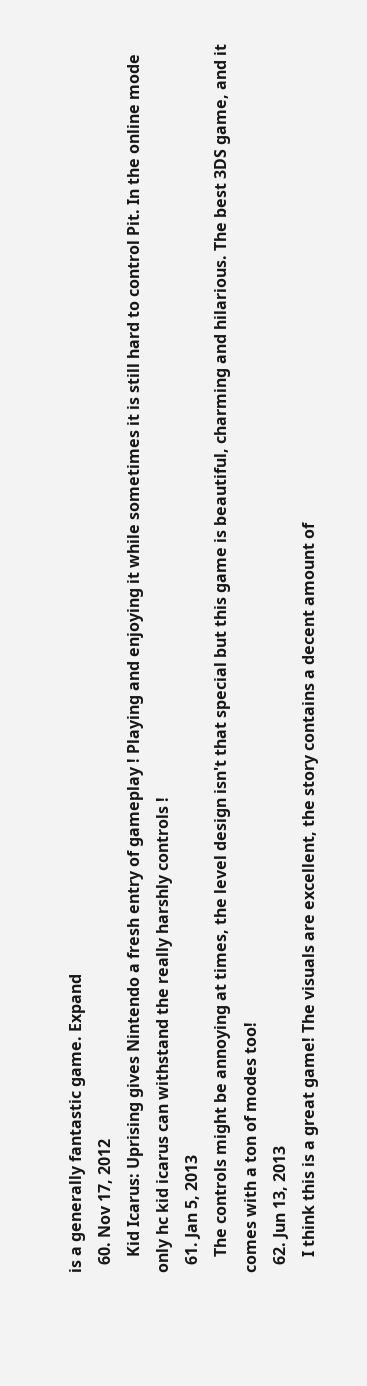is a generally fantastic game. Expand
  60. Nov 17, 2012
    Kid Icarus: Uprising gives Nintendo a fresh entry of gameplay ! Playing and enjoying it while sometimes it is still hard to control Pit. In the online mode only hc kid icarus can withstand the really harshly controls !
  61. Jan 5, 2013
    The controls might be annoying at times, the level design isn't that special but this game is beautiful, charming and hilarious. The best 3DS game, and it comes with a ton of modes too!
  62. Jun 13, 2013
    I think this is a great game! The visuals are excellent, the story contains a decent amount of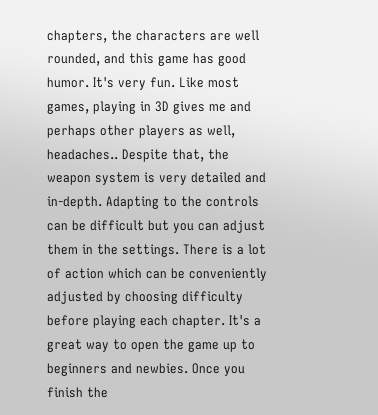chapters, the characters are well rounded, and this game has good humor. It's very fun. Like most games, playing in 3D gives me and perhaps other players as well, headaches.. Despite that, the weapon system is very detailed and in-depth. Adapting to the controls can be difficult but you can adjust them in the settings. There is a lot of action which can be conveniently adjusted by choosing difficulty before playing each chapter. It's a great way to open the game up to beginners and newbies. Once you finish the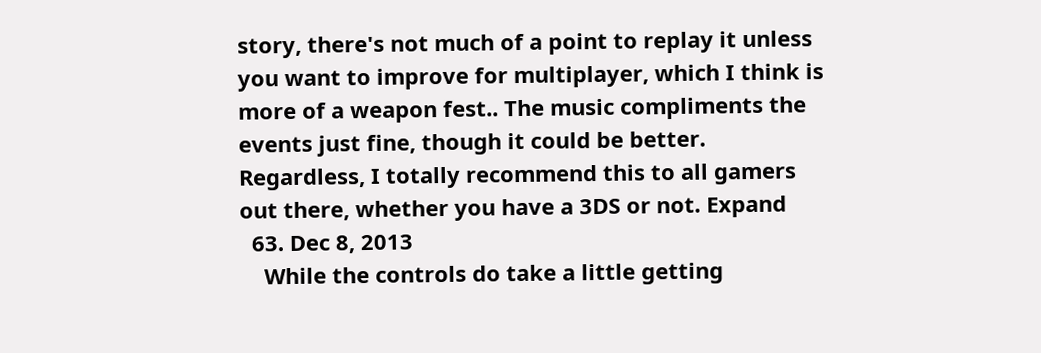story, there's not much of a point to replay it unless you want to improve for multiplayer, which I think is more of a weapon fest.. The music compliments the events just fine, though it could be better. Regardless, I totally recommend this to all gamers out there, whether you have a 3DS or not. Expand
  63. Dec 8, 2013
    While the controls do take a little getting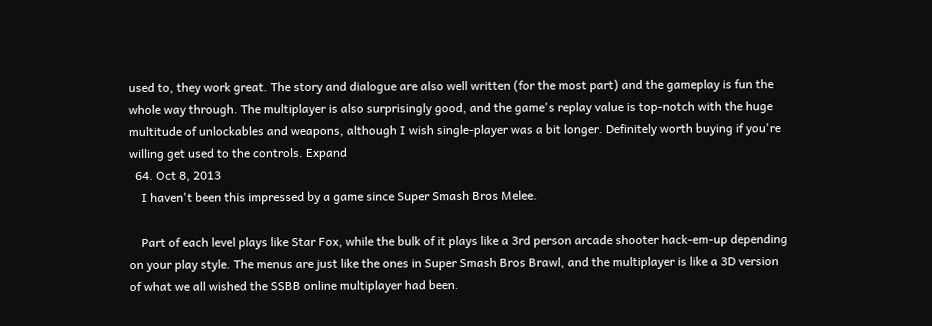used to, they work great. The story and dialogue are also well written (for the most part) and the gameplay is fun the whole way through. The multiplayer is also surprisingly good, and the game's replay value is top-notch with the huge multitude of unlockables and weapons, although I wish single-player was a bit longer. Definitely worth buying if you're willing get used to the controls. Expand
  64. Oct 8, 2013
    I haven't been this impressed by a game since Super Smash Bros Melee.

    Part of each level plays like Star Fox, while the bulk of it plays like a 3rd person arcade shooter hack-em-up depending on your play style. The menus are just like the ones in Super Smash Bros Brawl, and the multiplayer is like a 3D version of what we all wished the SSBB online multiplayer had been.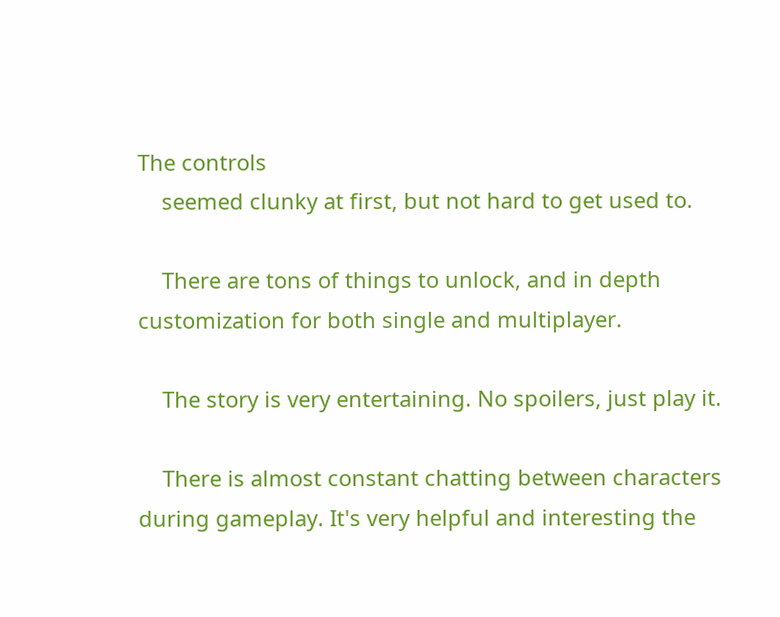The controls
    seemed clunky at first, but not hard to get used to.

    There are tons of things to unlock, and in depth customization for both single and multiplayer.

    The story is very entertaining. No spoilers, just play it.

    There is almost constant chatting between characters during gameplay. It's very helpful and interesting the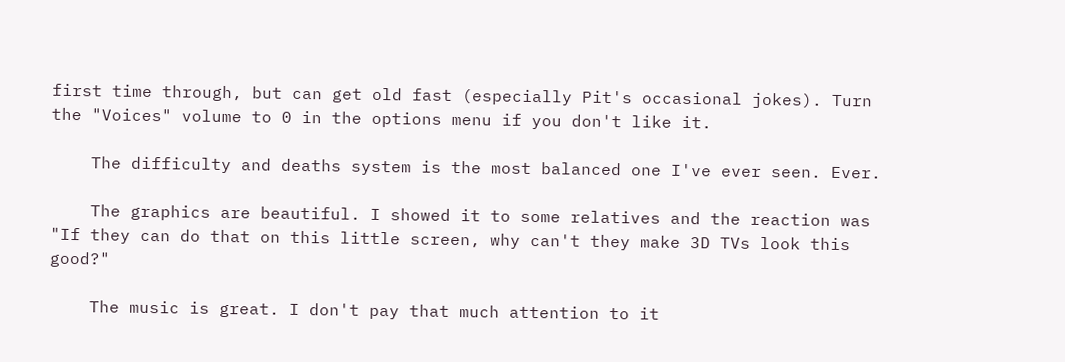first time through, but can get old fast (especially Pit's occasional jokes). Turn the "Voices" volume to 0 in the options menu if you don't like it.

    The difficulty and deaths system is the most balanced one I've ever seen. Ever.

    The graphics are beautiful. I showed it to some relatives and the reaction was "If they can do that on this little screen, why can't they make 3D TVs look this good?"

    The music is great. I don't pay that much attention to it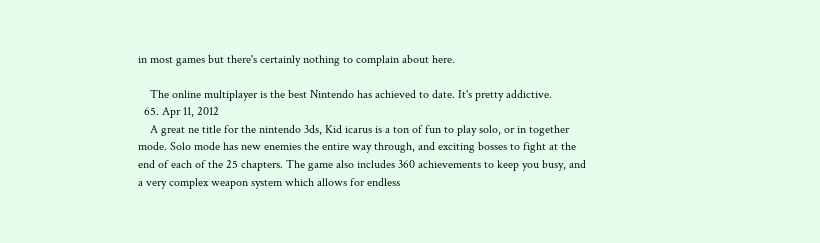in most games but there's certainly nothing to complain about here.

    The online multiplayer is the best Nintendo has achieved to date. It's pretty addictive.
  65. Apr 11, 2012
    A great ne title for the nintendo 3ds, Kid icarus is a ton of fun to play solo, or in together mode. Solo mode has new enemies the entire way through, and exciting bosses to fight at the end of each of the 25 chapters. The game also includes 360 achievements to keep you busy, and a very complex weapon system which allows for endless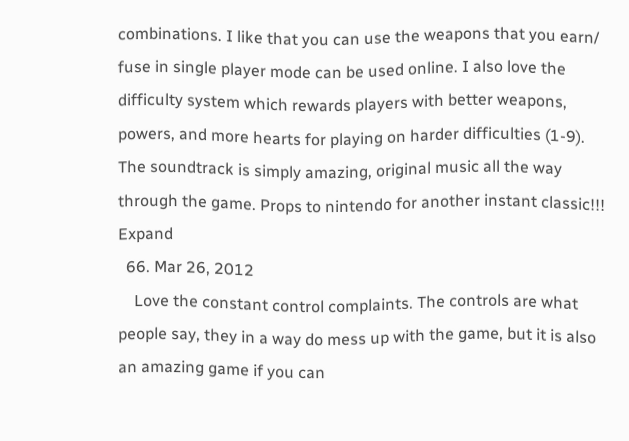combinations. I like that you can use the weapons that you earn/ fuse in single player mode can be used online. I also love the difficulty system which rewards players with better weapons, powers, and more hearts for playing on harder difficulties (1-9). The soundtrack is simply amazing, original music all the way through the game. Props to nintendo for another instant classic!!! Expand
  66. Mar 26, 2012
    Love the constant control complaints. The controls are what people say, they in a way do mess up with the game, but it is also an amazing game if you can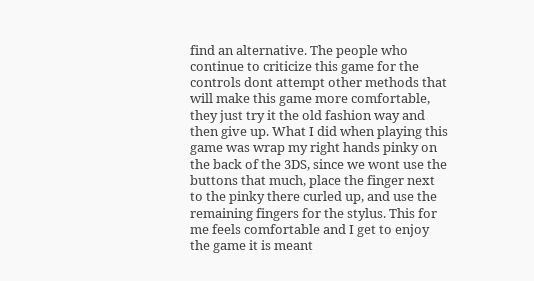find an alternative. The people who continue to criticize this game for the controls dont attempt other methods that will make this game more comfortable, they just try it the old fashion way and then give up. What I did when playing this game was wrap my right hands pinky on the back of the 3DS, since we wont use the buttons that much, place the finger next to the pinky there curled up, and use the remaining fingers for the stylus. This for me feels comfortable and I get to enjoy the game it is meant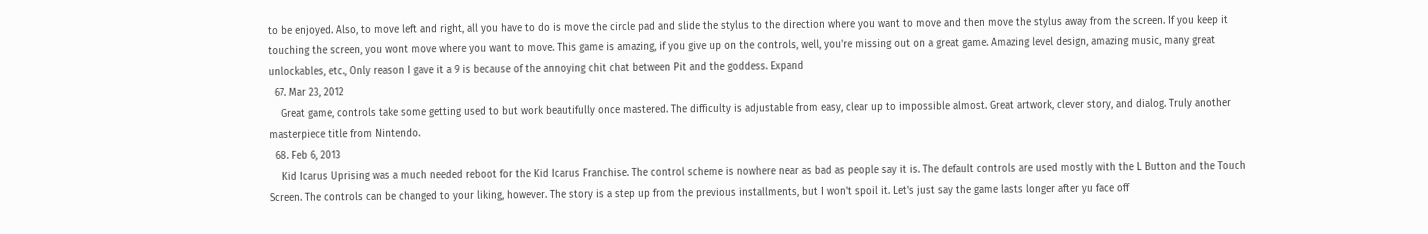to be enjoyed. Also, to move left and right, all you have to do is move the circle pad and slide the stylus to the direction where you want to move and then move the stylus away from the screen. If you keep it touching the screen, you wont move where you want to move. This game is amazing, if you give up on the controls, well, you're missing out on a great game. Amazing level design, amazing music, many great unlockables, etc., Only reason I gave it a 9 is because of the annoying chit chat between Pit and the goddess. Expand
  67. Mar 23, 2012
    Great game, controls take some getting used to but work beautifully once mastered. The difficulty is adjustable from easy, clear up to impossible almost. Great artwork, clever story, and dialog. Truly another masterpiece title from Nintendo.
  68. Feb 6, 2013
    Kid Icarus Uprising was a much needed reboot for the Kid Icarus Franchise. The control scheme is nowhere near as bad as people say it is. The default controls are used mostly with the L Button and the Touch Screen. The controls can be changed to your liking, however. The story is a step up from the previous installments, but I won't spoil it. Let's just say the game lasts longer after yu face off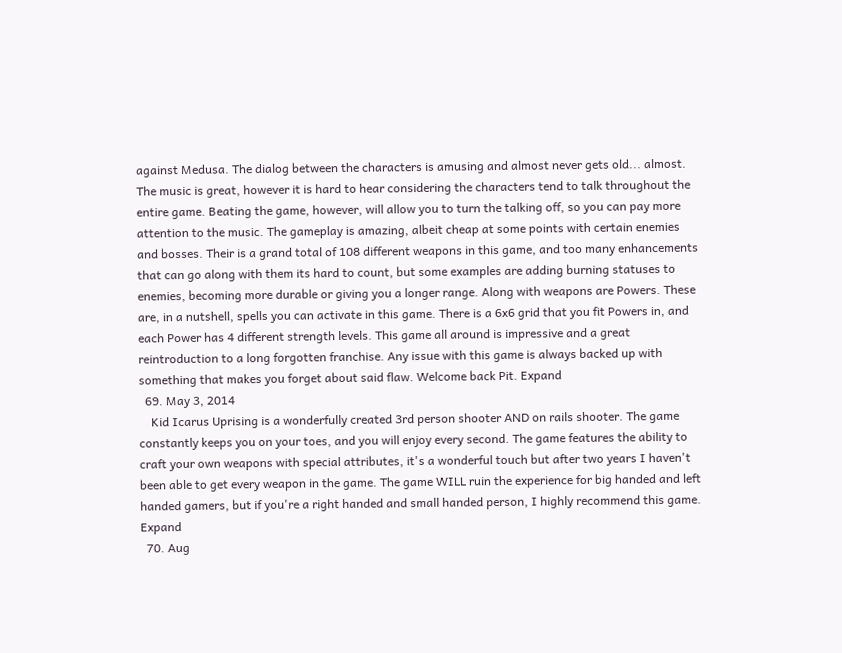against Medusa. The dialog between the characters is amusing and almost never gets old... almost. The music is great, however it is hard to hear considering the characters tend to talk throughout the entire game. Beating the game, however, will allow you to turn the talking off, so you can pay more attention to the music. The gameplay is amazing, albeit cheap at some points with certain enemies and bosses. Their is a grand total of 108 different weapons in this game, and too many enhancements that can go along with them its hard to count, but some examples are adding burning statuses to enemies, becoming more durable or giving you a longer range. Along with weapons are Powers. These are, in a nutshell, spells you can activate in this game. There is a 6x6 grid that you fit Powers in, and each Power has 4 different strength levels. This game all around is impressive and a great reintroduction to a long forgotten franchise. Any issue with this game is always backed up with something that makes you forget about said flaw. Welcome back Pit. Expand
  69. May 3, 2014
    Kid Icarus Uprising is a wonderfully created 3rd person shooter AND on rails shooter. The game constantly keeps you on your toes, and you will enjoy every second. The game features the ability to craft your own weapons with special attributes, it's a wonderful touch but after two years I haven't been able to get every weapon in the game. The game WILL ruin the experience for big handed and left handed gamers, but if you're a right handed and small handed person, I highly recommend this game. Expand
  70. Aug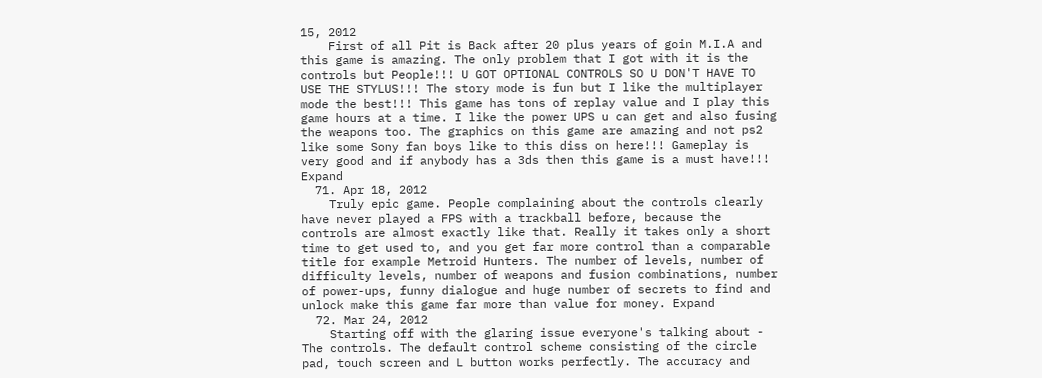15, 2012
    First of all Pit is Back after 20 plus years of goin M.I.A and this game is amazing. The only problem that I got with it is the controls but People!!! U GOT OPTIONAL CONTROLS SO U DON'T HAVE TO USE THE STYLUS!!! The story mode is fun but I like the multiplayer mode the best!!! This game has tons of replay value and I play this game hours at a time. I like the power UPS u can get and also fusing the weapons too. The graphics on this game are amazing and not ps2 like some Sony fan boys like to this diss on here!!! Gameplay is very good and if anybody has a 3ds then this game is a must have!!! Expand
  71. Apr 18, 2012
    Truly epic game. People complaining about the controls clearly have never played a FPS with a trackball before, because the controls are almost exactly like that. Really it takes only a short time to get used to, and you get far more control than a comparable title for example Metroid Hunters. The number of levels, number of difficulty levels, number of weapons and fusion combinations, number of power-ups, funny dialogue and huge number of secrets to find and unlock make this game far more than value for money. Expand
  72. Mar 24, 2012
    Starting off with the glaring issue everyone's talking about - The controls. The default control scheme consisting of the circle pad, touch screen and L button works perfectly. The accuracy and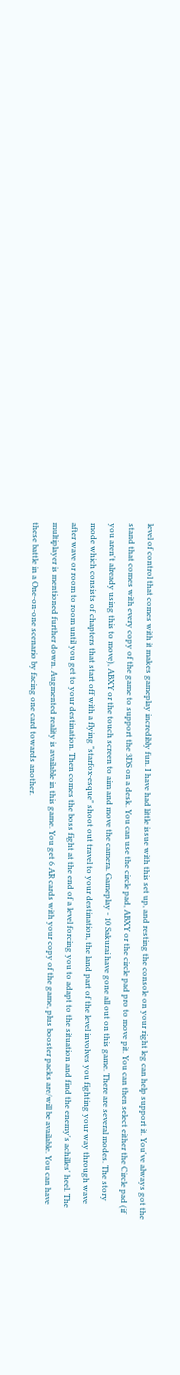level of control that comes with it makes gameplay incredibly fun. I have had little issue with this set up, and resting the console on your right leg can help support it. You've always got the stand that comes with every copy of the game to support the 3DS on a desk. You can use the circle pad, ABXY or the circle pad pro to move pit. You can then select either the Circle pad (if you aren't already using this to move), ABXY or the touch screen to aim and move the camera. Gameplay - 10 Sakurai have gone all out on this game. There are several modes. The story mode which consists of chapters that start off with a flying "starfox-esque" shoot out travel to your destination, the land part of the level involves you fighting your way through wave after wave or room to room until you get to your destination. Then comes the boss fight at the end of a level forcing you to adapt to the situation and find the enemy's achilles' heel. The multiplayer is mentioned further down. Augmented reality is available in this game. You get 6 AR cards with your copy of the game, plus booster packs are/will be available. You can have these battle in a One-on-one scenario by facing one card towards another.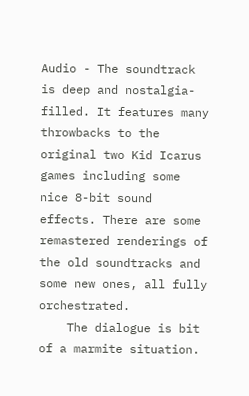Audio - The soundtrack is deep and nostalgia-filled. It features many throwbacks to the original two Kid Icarus games including some nice 8-bit sound effects. There are some remastered renderings of the old soundtracks and some new ones, all fully orchestrated.
    The dialogue is bit of a marmite situation.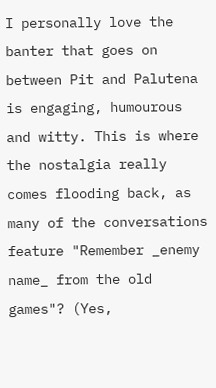I personally love the banter that goes on between Pit and Palutena is engaging, humourous and witty. This is where the nostalgia really comes flooding back, as many of the conversations feature "Remember _enemy name_ from the old games"? (Yes,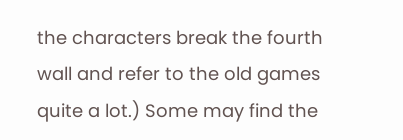the characters break the fourth wall and refer to the old games quite a lot.) Some may find the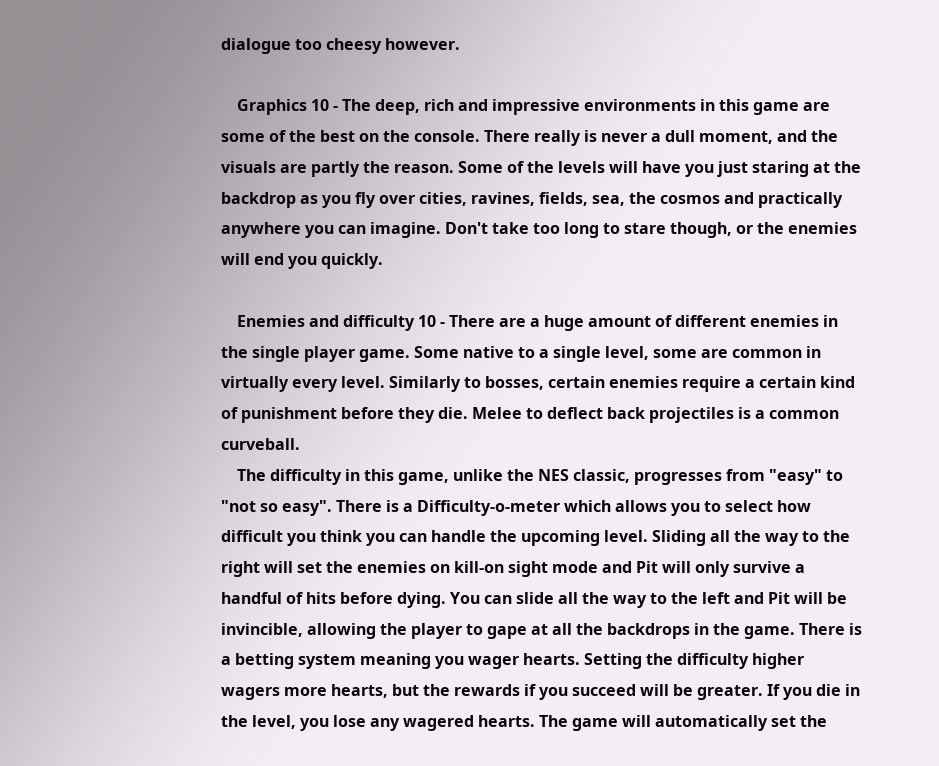dialogue too cheesy however.

    Graphics 10 - The deep, rich and impressive environments in this game are some of the best on the console. There really is never a dull moment, and the visuals are partly the reason. Some of the levels will have you just staring at the backdrop as you fly over cities, ravines, fields, sea, the cosmos and practically anywhere you can imagine. Don't take too long to stare though, or the enemies will end you quickly.

    Enemies and difficulty 10 - There are a huge amount of different enemies in the single player game. Some native to a single level, some are common in virtually every level. Similarly to bosses, certain enemies require a certain kind of punishment before they die. Melee to deflect back projectiles is a common curveball.
    The difficulty in this game, unlike the NES classic, progresses from "easy" to "not so easy". There is a Difficulty-o-meter which allows you to select how difficult you think you can handle the upcoming level. Sliding all the way to the right will set the enemies on kill-on sight mode and Pit will only survive a handful of hits before dying. You can slide all the way to the left and Pit will be invincible, allowing the player to gape at all the backdrops in the game. There is a betting system meaning you wager hearts. Setting the difficulty higher wagers more hearts, but the rewards if you succeed will be greater. If you die in the level, you lose any wagered hearts. The game will automatically set the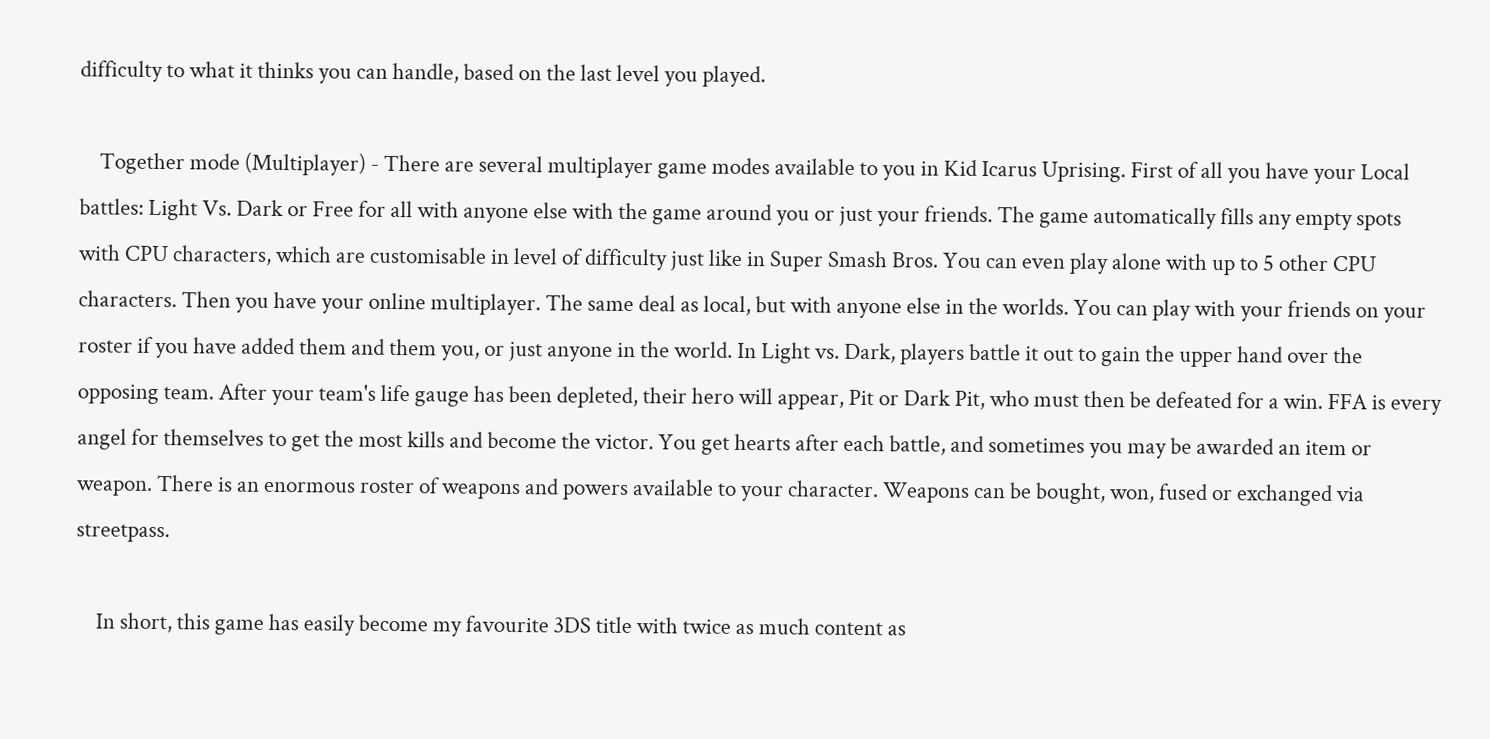difficulty to what it thinks you can handle, based on the last level you played.

    Together mode (Multiplayer) - There are several multiplayer game modes available to you in Kid Icarus Uprising. First of all you have your Local battles: Light Vs. Dark or Free for all with anyone else with the game around you or just your friends. The game automatically fills any empty spots with CPU characters, which are customisable in level of difficulty just like in Super Smash Bros. You can even play alone with up to 5 other CPU characters. Then you have your online multiplayer. The same deal as local, but with anyone else in the worlds. You can play with your friends on your roster if you have added them and them you, or just anyone in the world. In Light vs. Dark, players battle it out to gain the upper hand over the opposing team. After your team's life gauge has been depleted, their hero will appear, Pit or Dark Pit, who must then be defeated for a win. FFA is every angel for themselves to get the most kills and become the victor. You get hearts after each battle, and sometimes you may be awarded an item or weapon. There is an enormous roster of weapons and powers available to your character. Weapons can be bought, won, fused or exchanged via streetpass.

    In short, this game has easily become my favourite 3DS title with twice as much content as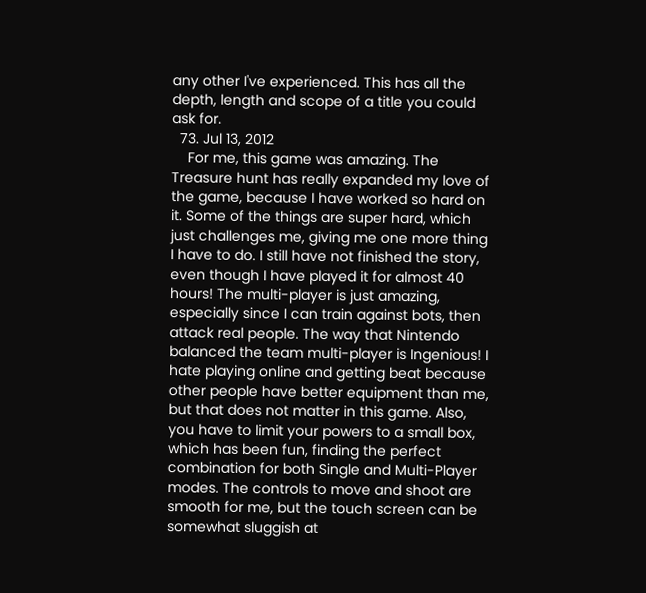any other I've experienced. This has all the depth, length and scope of a title you could ask for.
  73. Jul 13, 2012
    For me, this game was amazing. The Treasure hunt has really expanded my love of the game, because I have worked so hard on it. Some of the things are super hard, which just challenges me, giving me one more thing I have to do. I still have not finished the story, even though I have played it for almost 40 hours! The multi-player is just amazing, especially since I can train against bots, then attack real people. The way that Nintendo balanced the team multi-player is Ingenious! I hate playing online and getting beat because other people have better equipment than me, but that does not matter in this game. Also, you have to limit your powers to a small box, which has been fun, finding the perfect combination for both Single and Multi-Player modes. The controls to move and shoot are smooth for me, but the touch screen can be somewhat sluggish at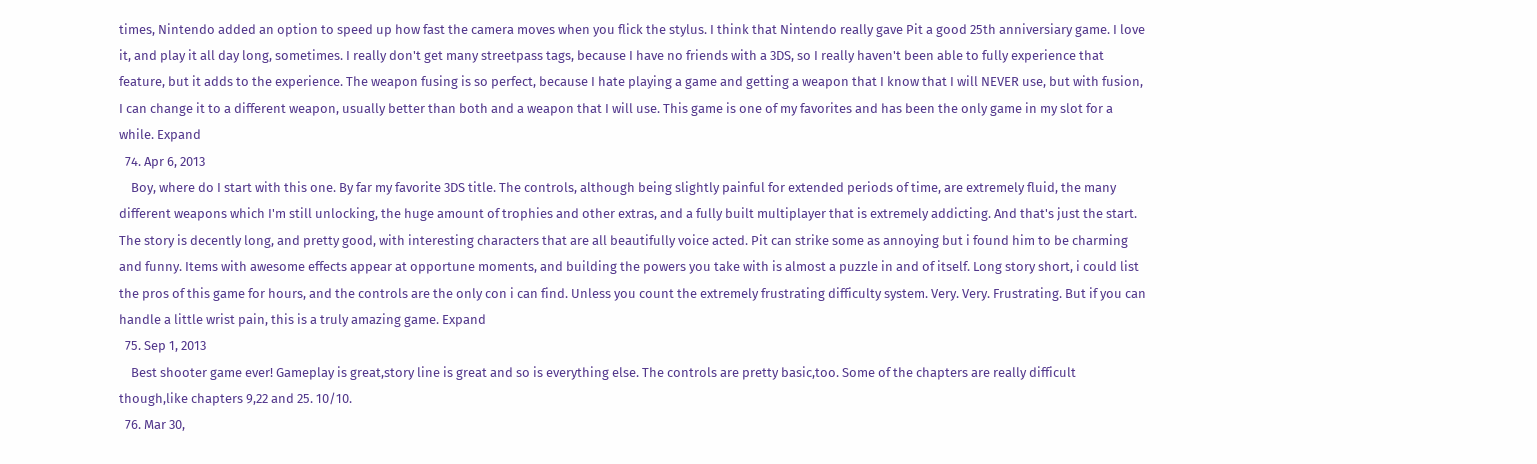times, Nintendo added an option to speed up how fast the camera moves when you flick the stylus. I think that Nintendo really gave Pit a good 25th anniversiary game. I love it, and play it all day long, sometimes. I really don't get many streetpass tags, because I have no friends with a 3DS, so I really haven't been able to fully experience that feature, but it adds to the experience. The weapon fusing is so perfect, because I hate playing a game and getting a weapon that I know that I will NEVER use, but with fusion, I can change it to a different weapon, usually better than both and a weapon that I will use. This game is one of my favorites and has been the only game in my slot for a while. Expand
  74. Apr 6, 2013
    Boy, where do I start with this one. By far my favorite 3DS title. The controls, although being slightly painful for extended periods of time, are extremely fluid, the many different weapons which I'm still unlocking, the huge amount of trophies and other extras, and a fully built multiplayer that is extremely addicting. And that's just the start. The story is decently long, and pretty good, with interesting characters that are all beautifully voice acted. Pit can strike some as annoying but i found him to be charming and funny. Items with awesome effects appear at opportune moments, and building the powers you take with is almost a puzzle in and of itself. Long story short, i could list the pros of this game for hours, and the controls are the only con i can find. Unless you count the extremely frustrating difficulty system. Very. Very. Frustrating. But if you can handle a little wrist pain, this is a truly amazing game. Expand
  75. Sep 1, 2013
    Best shooter game ever! Gameplay is great,story line is great and so is everything else. The controls are pretty basic,too. Some of the chapters are really difficult though,like chapters 9,22 and 25. 10/10.
  76. Mar 30,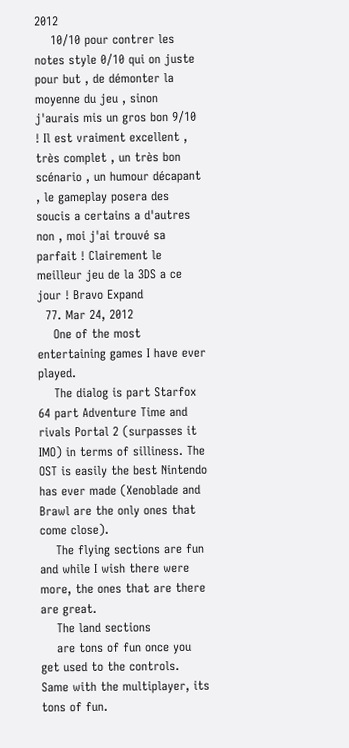2012
    10/10 pour contrer les notes style 0/10 qui on juste pour but , de démonter la moyenne du jeu , sinon j'aurais mis un gros bon 9/10 ! Il est vraiment excellent , très complet , un très bon scénario , un humour décapant , le gameplay posera des soucis a certains a d'autres non , moi j'ai trouvé sa parfait ! Clairement le meilleur jeu de la 3DS a ce jour ! Bravo Expand
  77. Mar 24, 2012
    One of the most entertaining games I have ever played.
    The dialog is part Starfox 64 part Adventure Time and rivals Portal 2 (surpasses it IMO) in terms of silliness. The OST is easily the best Nintendo has ever made (Xenoblade and Brawl are the only ones that come close).
    The flying sections are fun and while I wish there were more, the ones that are there are great.
    The land sections
    are tons of fun once you get used to the controls. Same with the multiplayer, its tons of fun.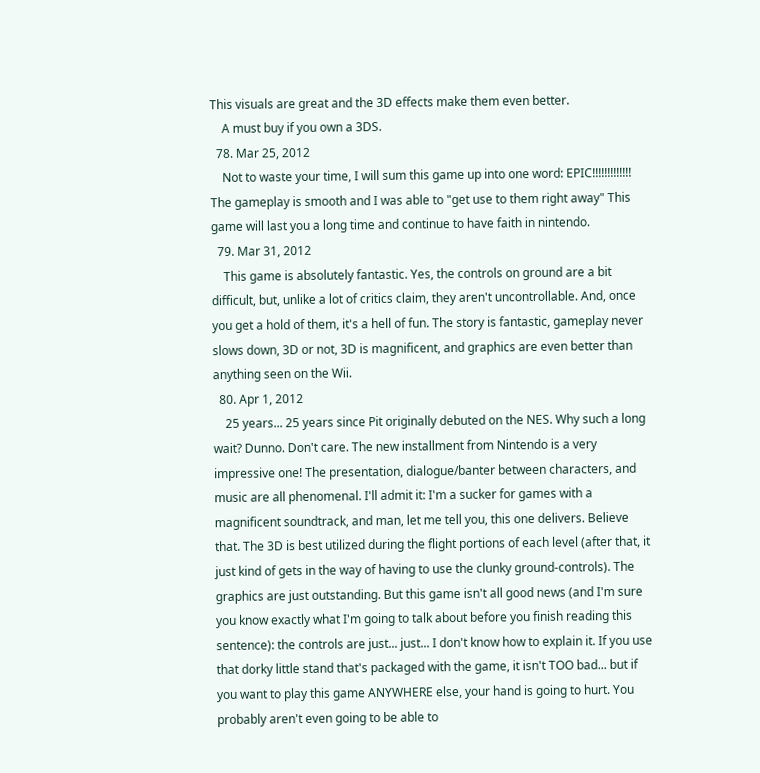This visuals are great and the 3D effects make them even better.
    A must buy if you own a 3DS.
  78. Mar 25, 2012
    Not to waste your time, I will sum this game up into one word: EPIC!!!!!!!!!!!!! The gameplay is smooth and I was able to "get use to them right away" This game will last you a long time and continue to have faith in nintendo.
  79. Mar 31, 2012
    This game is absolutely fantastic. Yes, the controls on ground are a bit difficult, but, unlike a lot of critics claim, they aren't uncontrollable. And, once you get a hold of them, it's a hell of fun. The story is fantastic, gameplay never slows down, 3D or not, 3D is magnificent, and graphics are even better than anything seen on the Wii.
  80. Apr 1, 2012
    25 years... 25 years since Pit originally debuted on the NES. Why such a long wait? Dunno. Don't care. The new installment from Nintendo is a very impressive one! The presentation, dialogue/banter between characters, and music are all phenomenal. I'll admit it: I'm a sucker for games with a magnificent soundtrack, and man, let me tell you, this one delivers. Believe that. The 3D is best utilized during the flight portions of each level (after that, it just kind of gets in the way of having to use the clunky ground-controls). The graphics are just outstanding. But this game isn't all good news (and I'm sure you know exactly what I'm going to talk about before you finish reading this sentence): the controls are just... just... I don't know how to explain it. If you use that dorky little stand that's packaged with the game, it isn't TOO bad... but if you want to play this game ANYWHERE else, your hand is going to hurt. You probably aren't even going to be able to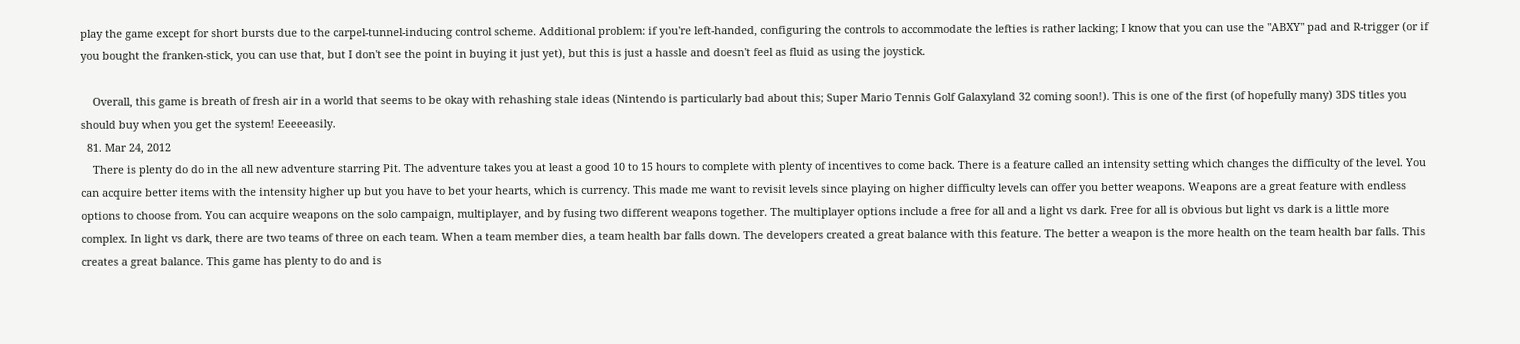play the game except for short bursts due to the carpel-tunnel-inducing control scheme. Additional problem: if you're left-handed, configuring the controls to accommodate the lefties is rather lacking; I know that you can use the "ABXY" pad and R-trigger (or if you bought the franken-stick, you can use that, but I don't see the point in buying it just yet), but this is just a hassle and doesn't feel as fluid as using the joystick.

    Overall, this game is breath of fresh air in a world that seems to be okay with rehashing stale ideas (Nintendo is particularly bad about this; Super Mario Tennis Golf Galaxyland 32 coming soon!). This is one of the first (of hopefully many) 3DS titles you should buy when you get the system! Eeeeeasily.
  81. Mar 24, 2012
    There is plenty do do in the all new adventure starring Pit. The adventure takes you at least a good 10 to 15 hours to complete with plenty of incentives to come back. There is a feature called an intensity setting which changes the difficulty of the level. You can acquire better items with the intensity higher up but you have to bet your hearts, which is currency. This made me want to revisit levels since playing on higher difficulty levels can offer you better weapons. Weapons are a great feature with endless options to choose from. You can acquire weapons on the solo campaign, multiplayer, and by fusing two different weapons together. The multiplayer options include a free for all and a light vs dark. Free for all is obvious but light vs dark is a little more complex. In light vs dark, there are two teams of three on each team. When a team member dies, a team health bar falls down. The developers created a great balance with this feature. The better a weapon is the more health on the team health bar falls. This creates a great balance. This game has plenty to do and is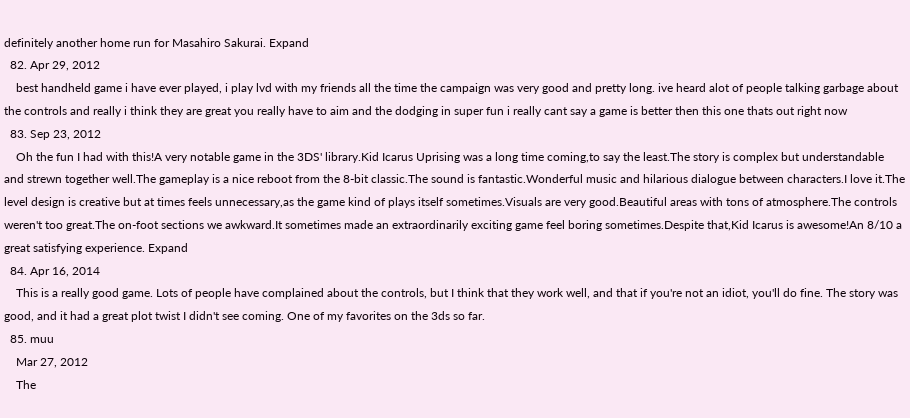definitely another home run for Masahiro Sakurai. Expand
  82. Apr 29, 2012
    best handheld game i have ever played, i play lvd with my friends all the time the campaign was very good and pretty long. ive heard alot of people talking garbage about the controls and really i think they are great you really have to aim and the dodging in super fun i really cant say a game is better then this one thats out right now
  83. Sep 23, 2012
    Oh the fun I had with this!A very notable game in the 3DS' library.Kid Icarus Uprising was a long time coming,to say the least.The story is complex but understandable and strewn together well.The gameplay is a nice reboot from the 8-bit classic.The sound is fantastic.Wonderful music and hilarious dialogue between characters.I love it.The level design is creative but at times feels unnecessary,as the game kind of plays itself sometimes.Visuals are very good.Beautiful areas with tons of atmosphere.The controls weren't too great.The on-foot sections we awkward.It sometimes made an extraordinarily exciting game feel boring sometimes.Despite that,Kid Icarus is awesome!An 8/10 a great satisfying experience. Expand
  84. Apr 16, 2014
    This is a really good game. Lots of people have complained about the controls, but I think that they work well, and that if you're not an idiot, you'll do fine. The story was good, and it had a great plot twist I didn't see coming. One of my favorites on the 3ds so far.
  85. muu
    Mar 27, 2012
    The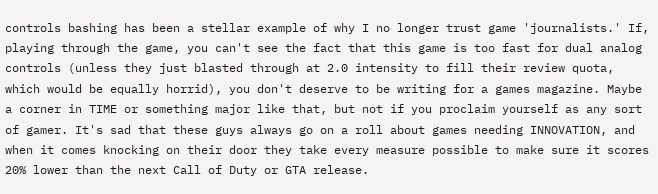controls bashing has been a stellar example of why I no longer trust game 'journalists.' If, playing through the game, you can't see the fact that this game is too fast for dual analog controls (unless they just blasted through at 2.0 intensity to fill their review quota, which would be equally horrid), you don't deserve to be writing for a games magazine. Maybe a corner in TIME or something major like that, but not if you proclaim yourself as any sort of gamer. It's sad that these guys always go on a roll about games needing INNOVATION, and when it comes knocking on their door they take every measure possible to make sure it scores 20% lower than the next Call of Duty or GTA release.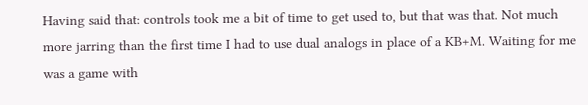Having said that: controls took me a bit of time to get used to, but that was that. Not much more jarring than the first time I had to use dual analogs in place of a KB+M. Waiting for me was a game with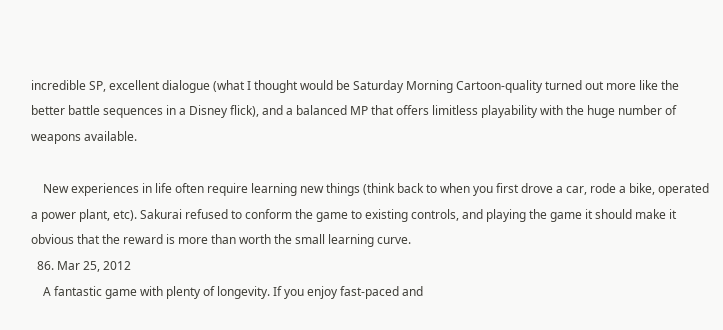incredible SP, excellent dialogue (what I thought would be Saturday Morning Cartoon-quality turned out more like the better battle sequences in a Disney flick), and a balanced MP that offers limitless playability with the huge number of weapons available.

    New experiences in life often require learning new things (think back to when you first drove a car, rode a bike, operated a power plant, etc). Sakurai refused to conform the game to existing controls, and playing the game it should make it obvious that the reward is more than worth the small learning curve.
  86. Mar 25, 2012
    A fantastic game with plenty of longevity. If you enjoy fast-paced and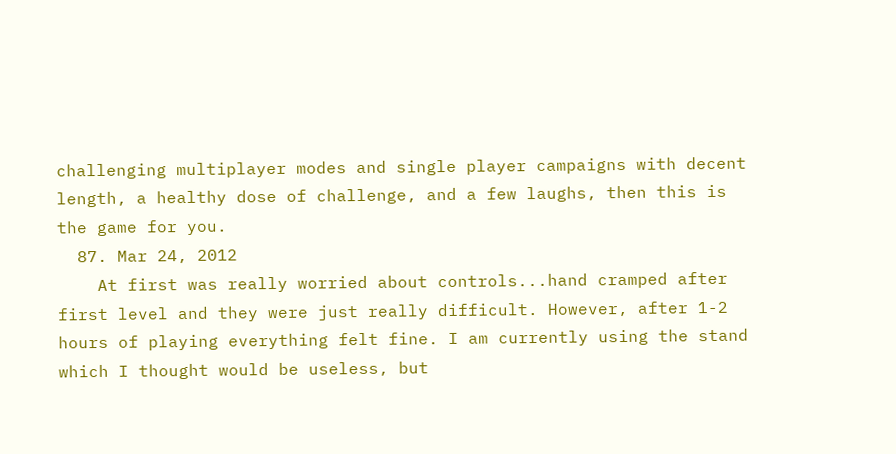challenging multiplayer modes and single player campaigns with decent length, a healthy dose of challenge, and a few laughs, then this is the game for you.
  87. Mar 24, 2012
    At first was really worried about controls...hand cramped after first level and they were just really difficult. However, after 1-2 hours of playing everything felt fine. I am currently using the stand which I thought would be useless, but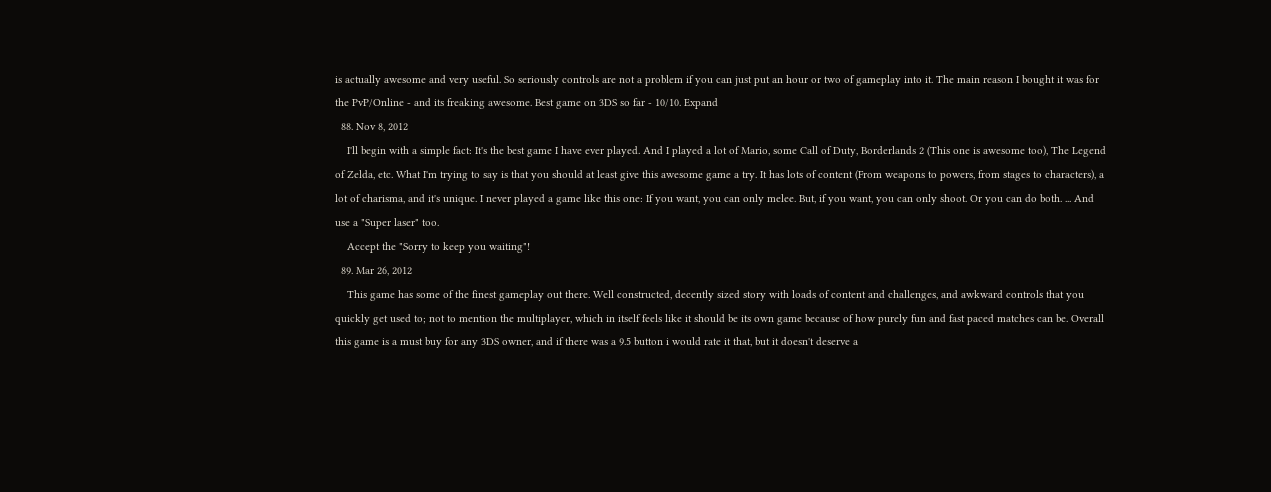is actually awesome and very useful. So seriously controls are not a problem if you can just put an hour or two of gameplay into it. The main reason I bought it was for the PvP/Online - and its freaking awesome. Best game on 3DS so far - 10/10. Expand
  88. Nov 8, 2012
    I'll begin with a simple fact: It's the best game I have ever played. And I played a lot of Mario, some Call of Duty, Borderlands 2 (This one is awesome too), The Legend of Zelda, etc. What I'm trying to say is that you should at least give this awesome game a try. It has lots of content (From weapons to powers, from stages to characters), a lot of charisma, and it's unique. I never played a game like this one: If you want, you can only melee. But, if you want, you can only shoot. Or you can do both. ... And use a "Super laser" too.
    Accept the "Sorry to keep you waiting"!
  89. Mar 26, 2012
    This game has some of the finest gameplay out there. Well constructed, decently sized story with loads of content and challenges, and awkward controls that you quickly get used to; not to mention the multiplayer, which in itself feels like it should be its own game because of how purely fun and fast paced matches can be. Overall this game is a must buy for any 3DS owner, and if there was a 9.5 button i would rate it that, but it doesn't deserve a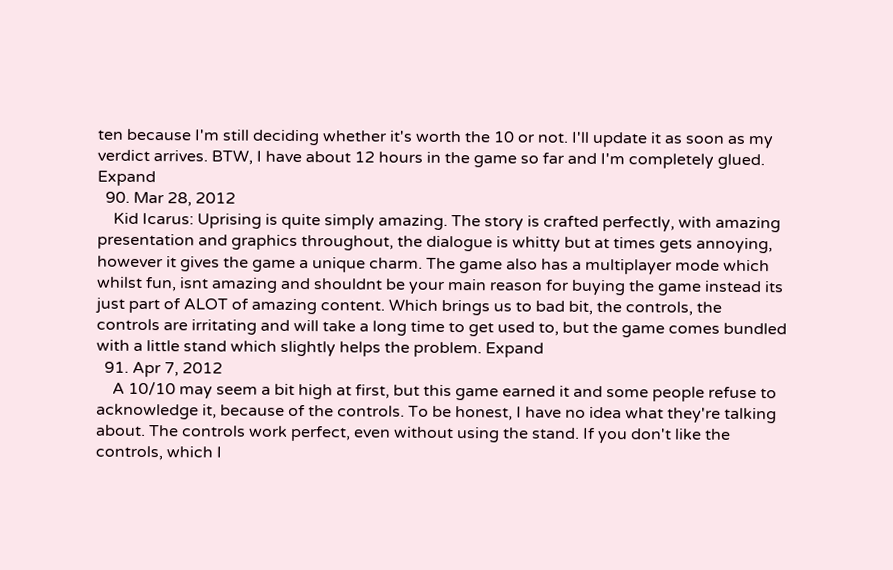ten because I'm still deciding whether it's worth the 10 or not. I'll update it as soon as my verdict arrives. BTW, I have about 12 hours in the game so far and I'm completely glued. Expand
  90. Mar 28, 2012
    Kid Icarus: Uprising is quite simply amazing. The story is crafted perfectly, with amazing presentation and graphics throughout, the dialogue is whitty but at times gets annoying, however it gives the game a unique charm. The game also has a multiplayer mode which whilst fun, isnt amazing and shouldnt be your main reason for buying the game instead its just part of ALOT of amazing content. Which brings us to bad bit, the controls, the controls are irritating and will take a long time to get used to, but the game comes bundled with a little stand which slightly helps the problem. Expand
  91. Apr 7, 2012
    A 10/10 may seem a bit high at first, but this game earned it and some people refuse to acknowledge it, because of the controls. To be honest, I have no idea what they're talking about. The controls work perfect, even without using the stand. If you don't like the controls, which I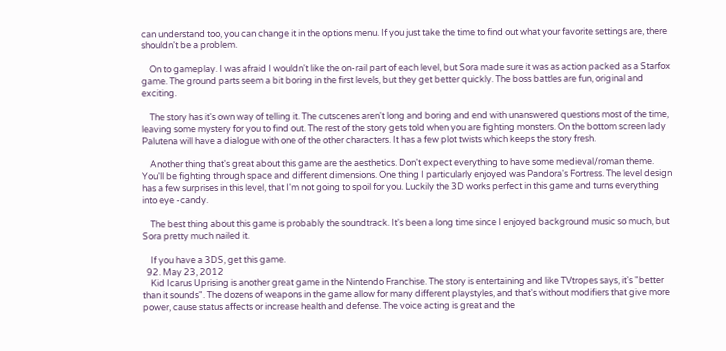can understand too, you can change it in the options menu. If you just take the time to find out what your favorite settings are, there shouldn't be a problem.

    On to gameplay. I was afraid I wouldn't like the on-rail part of each level, but Sora made sure it was as action packed as a Starfox game. The ground parts seem a bit boring in the first levels, but they get better quickly. The boss battles are fun, original and exciting.

    The story has it's own way of telling it. The cutscenes aren't long and boring and end with unanswered questions most of the time, leaving some mystery for you to find out. The rest of the story gets told when you are fighting monsters. On the bottom screen lady Palutena will have a dialogue with one of the other characters. It has a few plot twists which keeps the story fresh.

    Another thing that's great about this game are the aesthetics. Don't expect everything to have some medieval/roman theme. You'll be fighting through space and different dimensions. One thing I particularly enjoyed was Pandora's Fortress. The level design has a few surprises in this level, that I'm not going to spoil for you. Luckily the 3D works perfect in this game and turns everything into eye -candy.

    The best thing about this game is probably the soundtrack. It's been a long time since I enjoyed background music so much, but Sora pretty much nailed it.

    If you have a 3DS, get this game.
  92. May 23, 2012
    Kid Icarus Uprising is another great game in the Nintendo Franchise. The story is entertaining and like TVtropes says, it's "better than it sounds". The dozens of weapons in the game allow for many different playstyles, and that's without modifiers that give more power, cause status affects or increase health and defense. The voice acting is great and the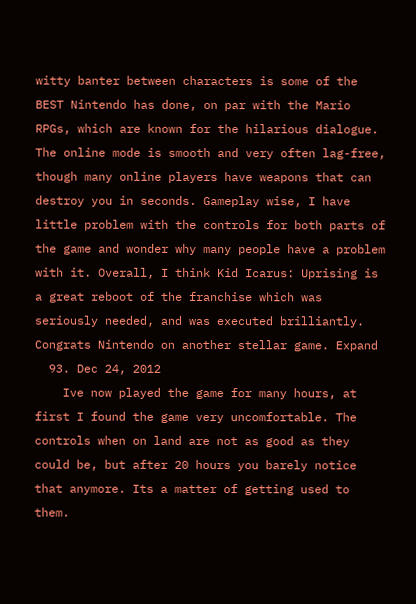witty banter between characters is some of the BEST Nintendo has done, on par with the Mario RPGs, which are known for the hilarious dialogue. The online mode is smooth and very often lag-free, though many online players have weapons that can destroy you in seconds. Gameplay wise, I have little problem with the controls for both parts of the game and wonder why many people have a problem with it. Overall, I think Kid Icarus: Uprising is a great reboot of the franchise which was seriously needed, and was executed brilliantly. Congrats Nintendo on another stellar game. Expand
  93. Dec 24, 2012
    Ive now played the game for many hours, at first I found the game very uncomfortable. The controls when on land are not as good as they could be, but after 20 hours you barely notice that anymore. Its a matter of getting used to them.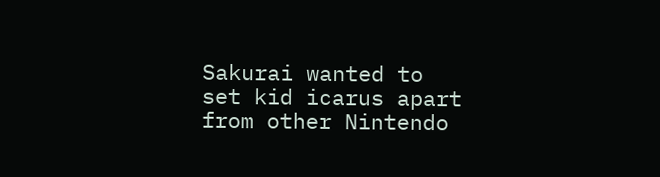Sakurai wanted to set kid icarus apart from other Nintendo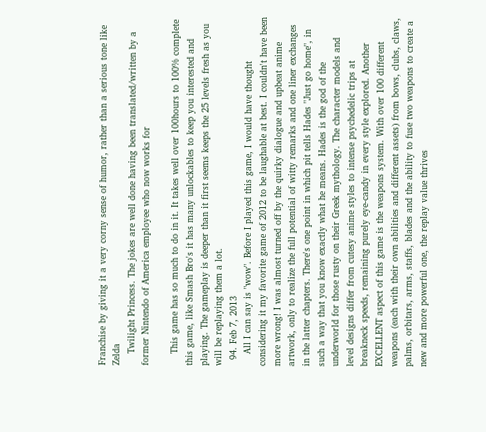Franchise by giving it a very corny sense of humor, rather than a serious tone like Zelda
    Twilight Princess. The jokes are well done having been translated/written by a former Nintendo of America employee who now works for

    This game has so much to do in it. It takes well over 100hours to 100% complete this game, like Smash Bro's it has many unlockables to keep you interested and playing. The gameplay is deeper than it first seems keeps the 25 levels fresh as you will be replaying them a lot.
  94. Feb 7, 2013
    All I can say is "wow". Before I played this game, I would have thought considering it my favorite game of 2012 to be laughable at best. I couldn't have been more wrong! I was almost turned off by the quirky dialogue and upbeat anime artwork, only to realize the full potential of witty remarks and one liner exchanges in the latter chapters. There's one point in which pit tells Hades "Just go home", in such a way that you know exactly what he means. Hades is the god of the underworld for those rusty on their Greek mythology. The character models and level designs differ from cutesy anime styles to intense psychedelic trips at breakneck speeds, remaining purely eye-candy in every style explored. Another EXCELLENT aspect of this game is the weapons system. With over 100 different weapons (each with their own abilities and different assets) from bows, clubs, claws, palms, orbitars, arms, staffs, blades and the ability to fuse two weapons to create a new and more powerful one, the replay value thrives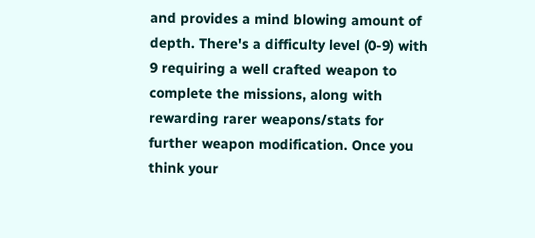and provides a mind blowing amount of depth. There's a difficulty level (0-9) with 9 requiring a well crafted weapon to complete the missions, along with rewarding rarer weapons/stats for further weapon modification. Once you think your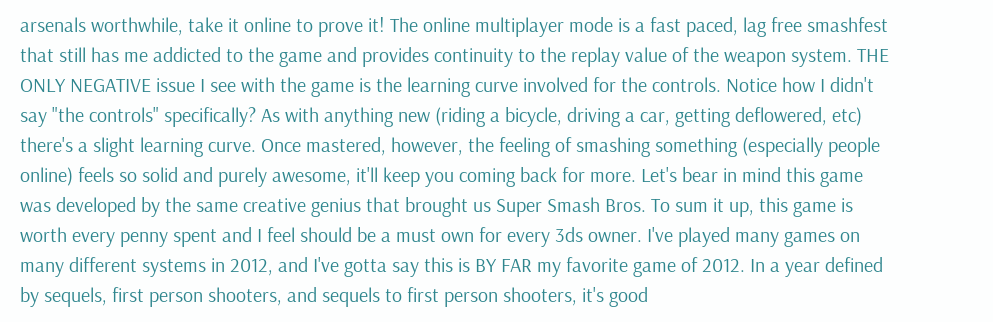arsenals worthwhile, take it online to prove it! The online multiplayer mode is a fast paced, lag free smashfest that still has me addicted to the game and provides continuity to the replay value of the weapon system. THE ONLY NEGATIVE issue I see with the game is the learning curve involved for the controls. Notice how I didn't say "the controls" specifically? As with anything new (riding a bicycle, driving a car, getting deflowered, etc) there's a slight learning curve. Once mastered, however, the feeling of smashing something (especially people online) feels so solid and purely awesome, it'll keep you coming back for more. Let's bear in mind this game was developed by the same creative genius that brought us Super Smash Bros. To sum it up, this game is worth every penny spent and I feel should be a must own for every 3ds owner. I've played many games on many different systems in 2012, and I've gotta say this is BY FAR my favorite game of 2012. In a year defined by sequels, first person shooters, and sequels to first person shooters, it's good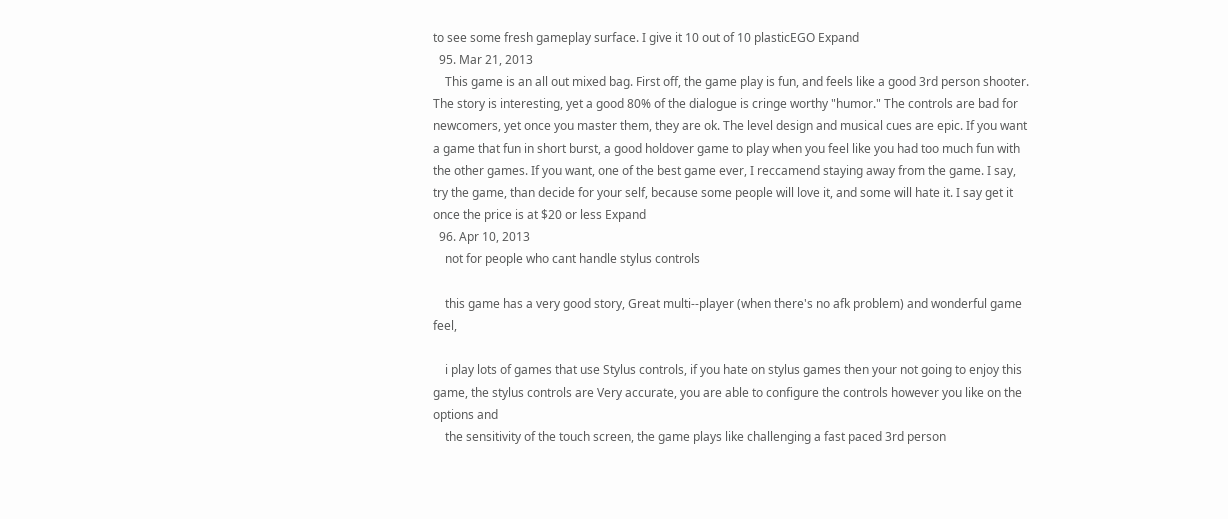to see some fresh gameplay surface. I give it 10 out of 10 plasticEGO Expand
  95. Mar 21, 2013
    This game is an all out mixed bag. First off, the game play is fun, and feels like a good 3rd person shooter. The story is interesting, yet a good 80% of the dialogue is cringe worthy "humor." The controls are bad for newcomers, yet once you master them, they are ok. The level design and musical cues are epic. If you want a game that fun in short burst, a good holdover game to play when you feel like you had too much fun with the other games. If you want, one of the best game ever, I reccamend staying away from the game. I say, try the game, than decide for your self, because some people will love it, and some will hate it. I say get it once the price is at $20 or less Expand
  96. Apr 10, 2013
    not for people who cant handle stylus controls

    this game has a very good story, Great multi--player (when there's no afk problem) and wonderful game feel,

    i play lots of games that use Stylus controls, if you hate on stylus games then your not going to enjoy this game, the stylus controls are Very accurate, you are able to configure the controls however you like on the options and
    the sensitivity of the touch screen, the game plays like challenging a fast paced 3rd person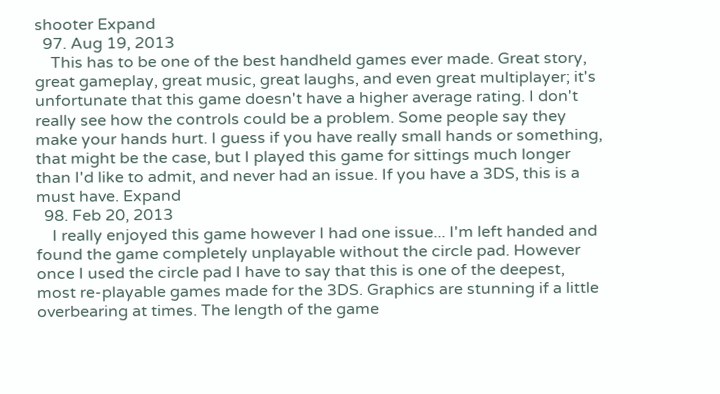shooter Expand
  97. Aug 19, 2013
    This has to be one of the best handheld games ever made. Great story, great gameplay, great music, great laughs, and even great multiplayer; it's unfortunate that this game doesn't have a higher average rating. I don't really see how the controls could be a problem. Some people say they make your hands hurt. I guess if you have really small hands or something, that might be the case, but I played this game for sittings much longer than I'd like to admit, and never had an issue. If you have a 3DS, this is a must have. Expand
  98. Feb 20, 2013
    I really enjoyed this game however I had one issue... I'm left handed and found the game completely unplayable without the circle pad. However once I used the circle pad I have to say that this is one of the deepest, most re-playable games made for the 3DS. Graphics are stunning if a little overbearing at times. The length of the game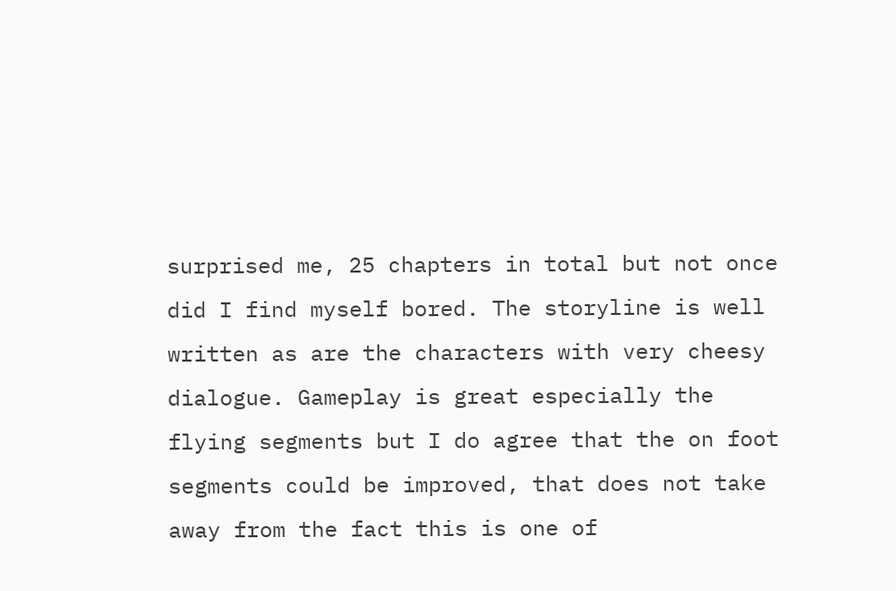surprised me, 25 chapters in total but not once did I find myself bored. The storyline is well written as are the characters with very cheesy dialogue. Gameplay is great especially the flying segments but I do agree that the on foot segments could be improved, that does not take away from the fact this is one of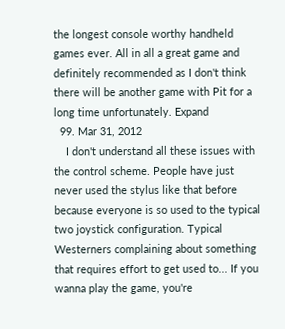the longest console worthy handheld games ever. All in all a great game and definitely recommended as I don't think there will be another game with Pit for a long time unfortunately. Expand
  99. Mar 31, 2012
    I don't understand all these issues with the control scheme. People have just never used the stylus like that before because everyone is so used to the typical two joystick configuration. Typical Westerners complaining about something that requires effort to get used to... If you wanna play the game, you're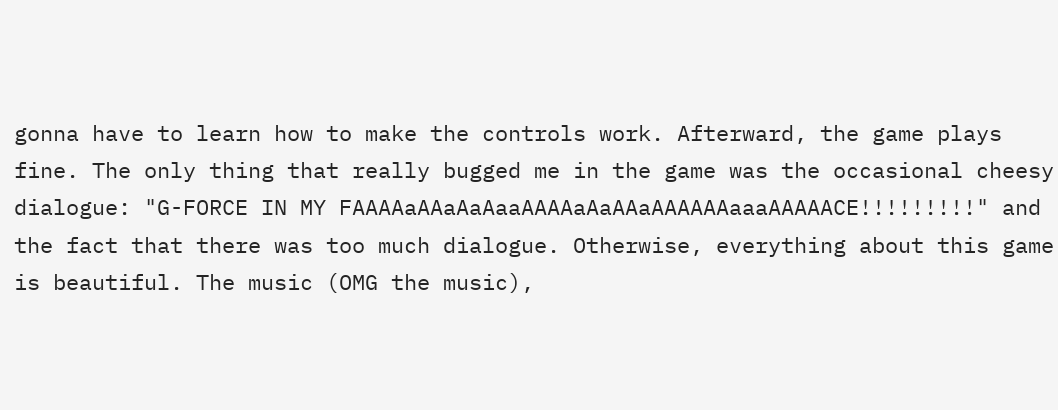gonna have to learn how to make the controls work. Afterward, the game plays fine. The only thing that really bugged me in the game was the occasional cheesy dialogue: "G-FORCE IN MY FAAAAaAAaAaAaaAAAAaAaAAaAAAAAAaaaAAAAACE!!!!!!!!!" and the fact that there was too much dialogue. Otherwise, everything about this game is beautiful. The music (OMG the music),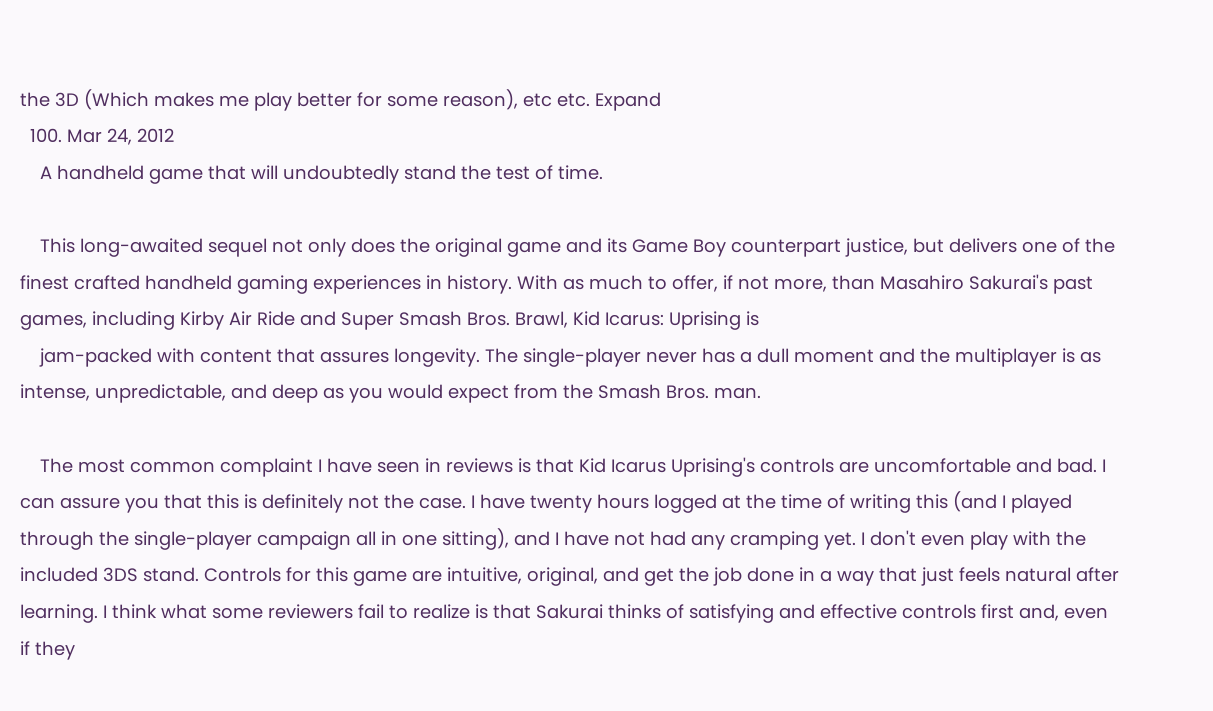the 3D (Which makes me play better for some reason), etc etc. Expand
  100. Mar 24, 2012
    A handheld game that will undoubtedly stand the test of time.

    This long-awaited sequel not only does the original game and its Game Boy counterpart justice, but delivers one of the finest crafted handheld gaming experiences in history. With as much to offer, if not more, than Masahiro Sakurai's past games, including Kirby Air Ride and Super Smash Bros. Brawl, Kid Icarus: Uprising is
    jam-packed with content that assures longevity. The single-player never has a dull moment and the multiplayer is as intense, unpredictable, and deep as you would expect from the Smash Bros. man.

    The most common complaint I have seen in reviews is that Kid Icarus Uprising's controls are uncomfortable and bad. I can assure you that this is definitely not the case. I have twenty hours logged at the time of writing this (and I played through the single-player campaign all in one sitting), and I have not had any cramping yet. I don't even play with the included 3DS stand. Controls for this game are intuitive, original, and get the job done in a way that just feels natural after learning. I think what some reviewers fail to realize is that Sakurai thinks of satisfying and effective controls first and, even if they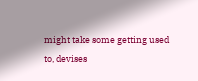might take some getting used to, devises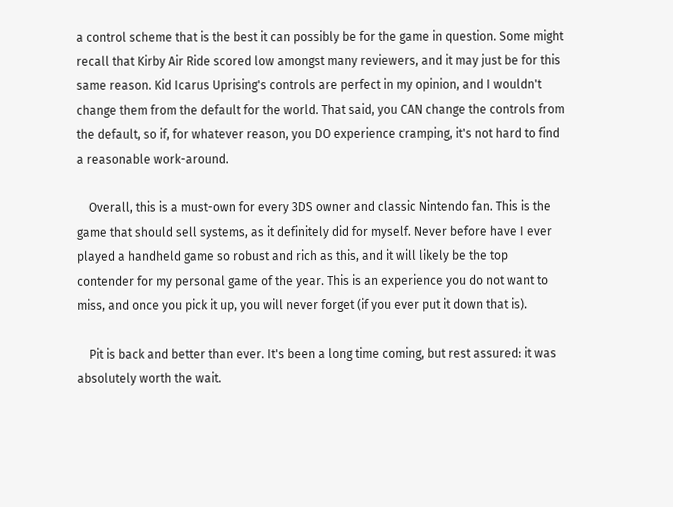a control scheme that is the best it can possibly be for the game in question. Some might recall that Kirby Air Ride scored low amongst many reviewers, and it may just be for this same reason. Kid Icarus Uprising's controls are perfect in my opinion, and I wouldn't change them from the default for the world. That said, you CAN change the controls from the default, so if, for whatever reason, you DO experience cramping, it's not hard to find a reasonable work-around.

    Overall, this is a must-own for every 3DS owner and classic Nintendo fan. This is the game that should sell systems, as it definitely did for myself. Never before have I ever played a handheld game so robust and rich as this, and it will likely be the top contender for my personal game of the year. This is an experience you do not want to miss, and once you pick it up, you will never forget (if you ever put it down that is).

    Pit is back and better than ever. It's been a long time coming, but rest assured: it was absolutely worth the wait.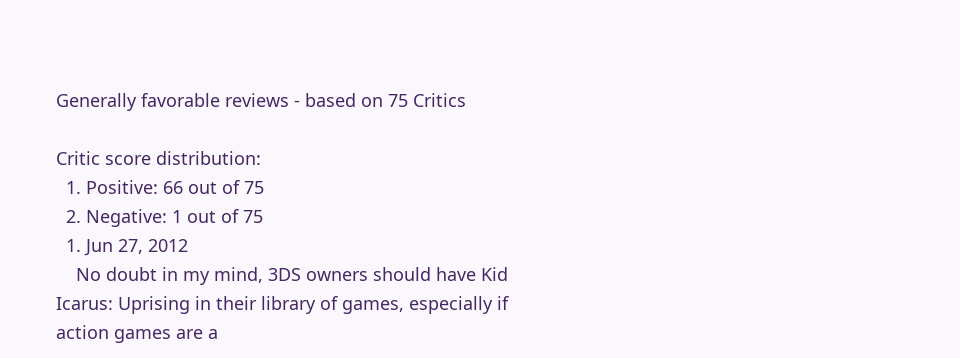Generally favorable reviews - based on 75 Critics

Critic score distribution:
  1. Positive: 66 out of 75
  2. Negative: 1 out of 75
  1. Jun 27, 2012
    No doubt in my mind, 3DS owners should have Kid Icarus: Uprising in their library of games, especially if action games are a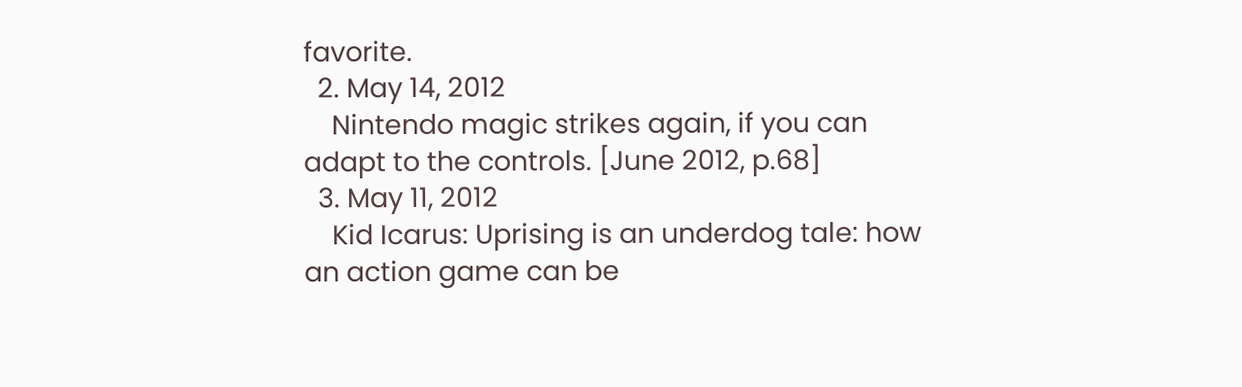favorite.
  2. May 14, 2012
    Nintendo magic strikes again, if you can adapt to the controls. [June 2012, p.68]
  3. May 11, 2012
    Kid Icarus: Uprising is an underdog tale: how an action game can be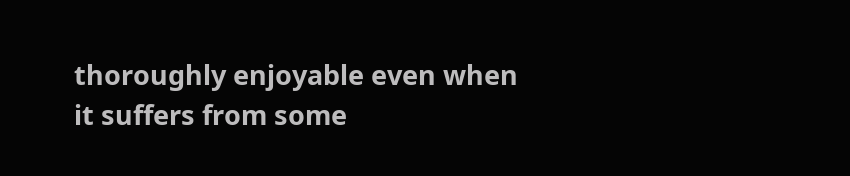thoroughly enjoyable even when it suffers from some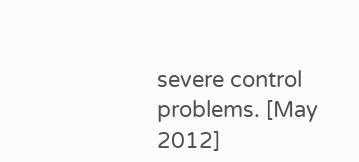severe control problems. [May 2012]